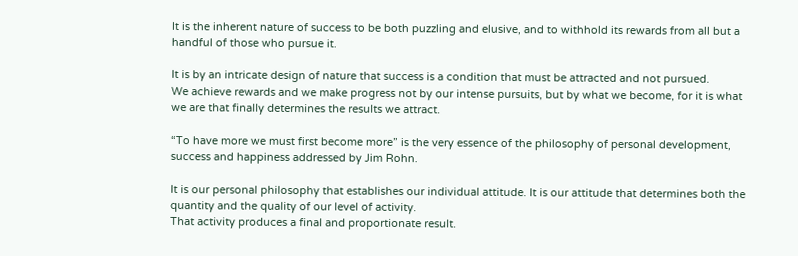It is the inherent nature of success to be both puzzling and elusive, and to withhold its rewards from all but a handful of those who pursue it.

It is by an intricate design of nature that success is a condition that must be attracted and not pursued.
We achieve rewards and we make progress not by our intense pursuits, but by what we become, for it is what we are that finally determines the results we attract.

“To have more we must first become more” is the very essence of the philosophy of personal development, success and happiness addressed by Jim Rohn.

It is our personal philosophy that establishes our individual attitude. It is our attitude that determines both the quantity and the quality of our level of activity.
That activity produces a final and proportionate result.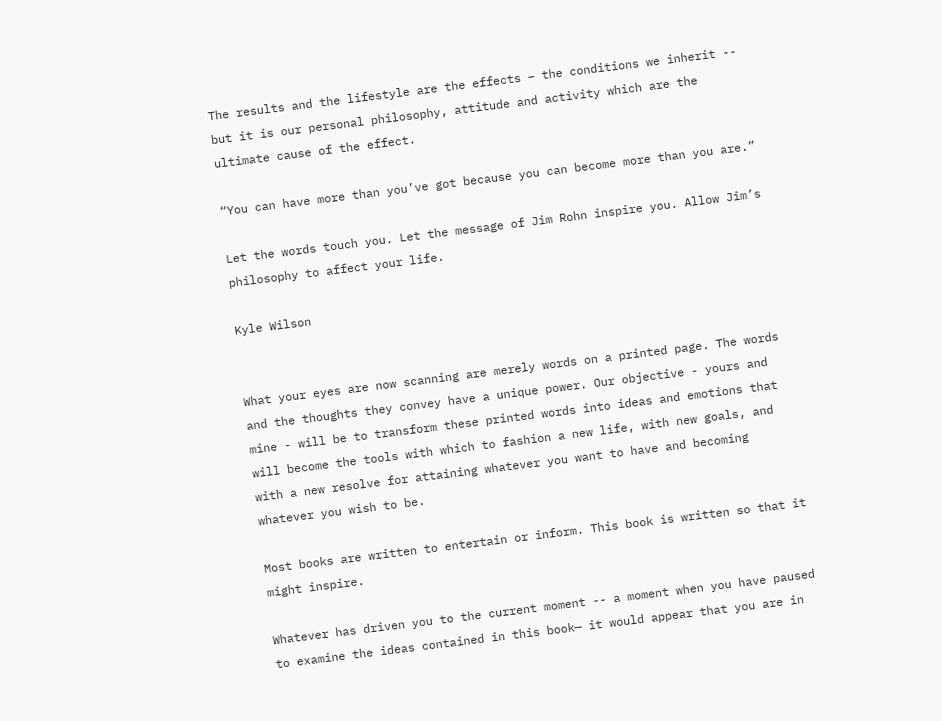The results and the lifestyle are the effects – the conditions we inherit -- but it is our personal philosophy, attitude and activity which are the ultimate cause of the effect.

“You can have more than you’ve got because you can become more than you are.”

Let the words touch you. Let the message of Jim Rohn inspire you. Allow Jim’s philosophy to affect your life.

Kyle Wilson


What your eyes are now scanning are merely words on a printed page. The words and the thoughts they convey have a unique power. Our objective - yours and mine - will be to transform these printed words into ideas and emotions that will become the tools with which to fashion a new life, with new goals, and with a new resolve for attaining whatever you want to have and becoming whatever you wish to be.

Most books are written to entertain or inform. This book is written so that it might inspire.

Whatever has driven you to the current moment -- a moment when you have paused to examine the ideas contained in this book— it would appear that you are in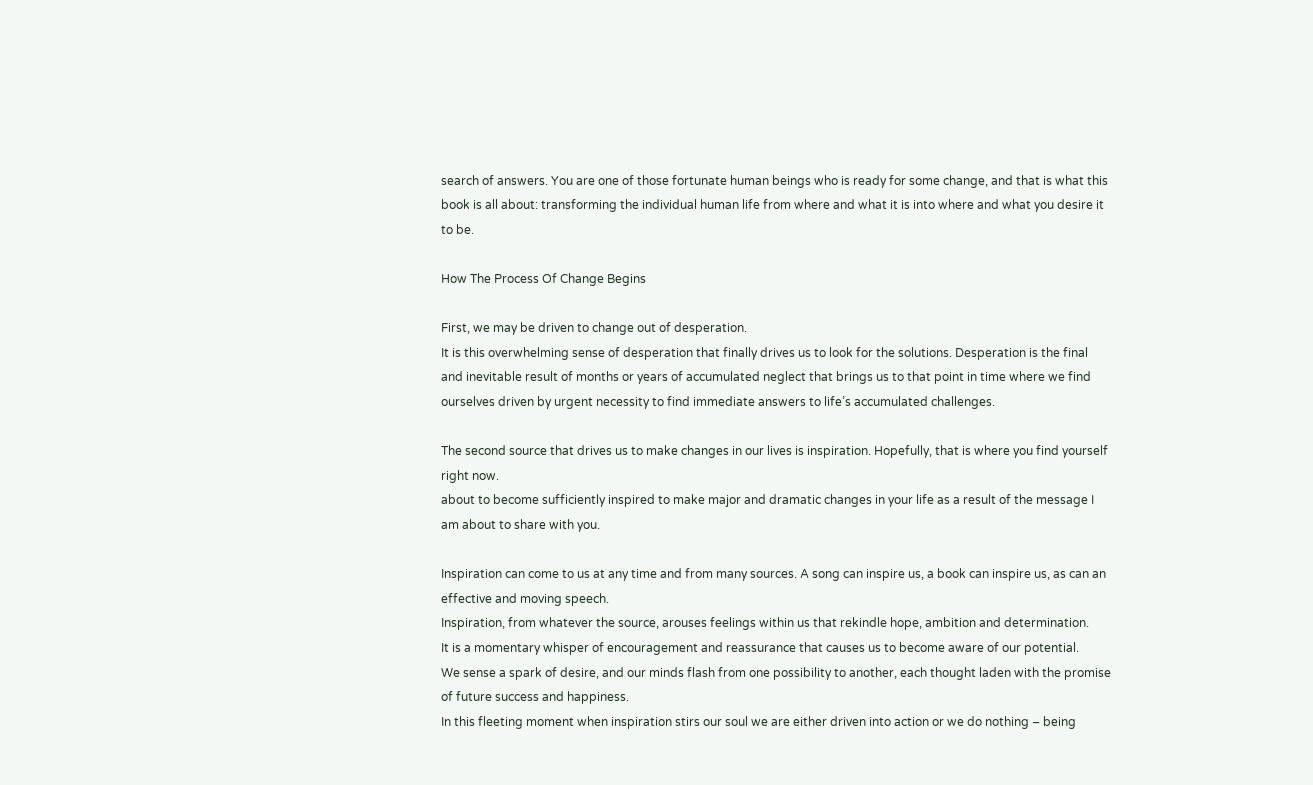search of answers. You are one of those fortunate human beings who is ready for some change, and that is what this book is all about: transforming the individual human life from where and what it is into where and what you desire it to be.

How The Process Of Change Begins

First, we may be driven to change out of desperation.
It is this overwhelming sense of desperation that finally drives us to look for the solutions. Desperation is the final and inevitable result of months or years of accumulated neglect that brings us to that point in time where we find ourselves driven by urgent necessity to find immediate answers to life’s accumulated challenges.

The second source that drives us to make changes in our lives is inspiration. Hopefully, that is where you find yourself right now.
about to become sufficiently inspired to make major and dramatic changes in your life as a result of the message I am about to share with you.

Inspiration can come to us at any time and from many sources. A song can inspire us, a book can inspire us, as can an effective and moving speech.
Inspiration, from whatever the source, arouses feelings within us that rekindle hope, ambition and determination.
It is a momentary whisper of encouragement and reassurance that causes us to become aware of our potential.
We sense a spark of desire, and our minds flash from one possibility to another, each thought laden with the promise of future success and happiness.
In this fleeting moment when inspiration stirs our soul we are either driven into action or we do nothing – being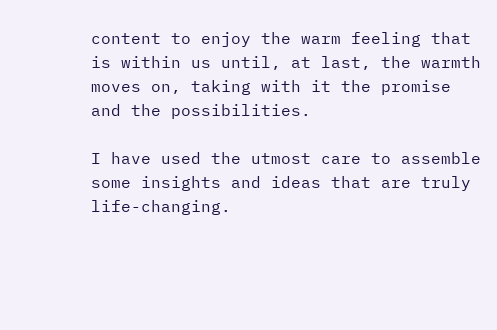content to enjoy the warm feeling that is within us until, at last, the warmth moves on, taking with it the promise and the possibilities.

I have used the utmost care to assemble some insights and ideas that are truly life-changing.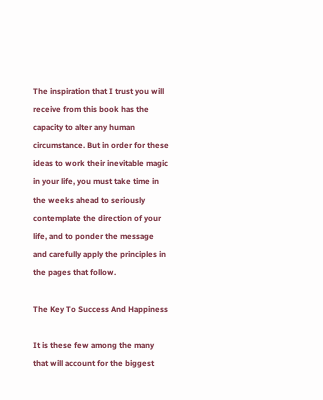The inspiration that I trust you will receive from this book has the capacity to alter any human circumstance. But in order for these ideas to work their inevitable magic in your life, you must take time in the weeks ahead to seriously contemplate the direction of your life, and to ponder the message and carefully apply the principles in the pages that follow.

The Key To Success And Happiness

It is these few among the many that will account for the biggest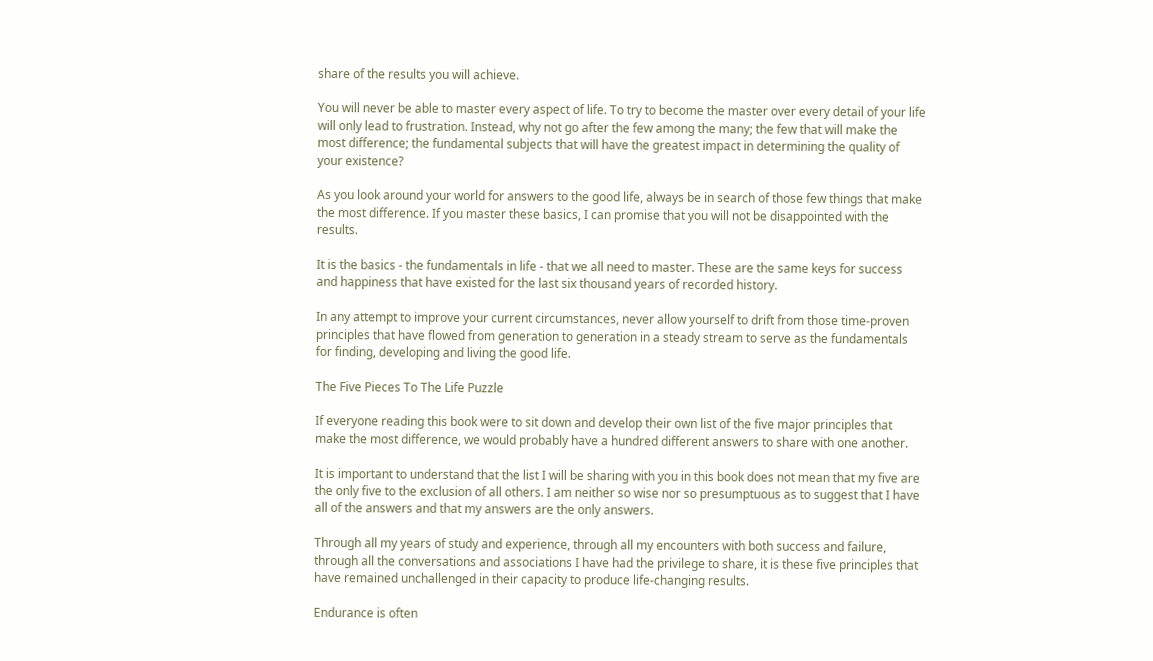share of the results you will achieve.

You will never be able to master every aspect of life. To try to become the master over every detail of your life will only lead to frustration. Instead, why not go after the few among the many; the few that will make the most difference; the fundamental subjects that will have the greatest impact in determining the quality of your existence?

As you look around your world for answers to the good life, always be in search of those few things that make the most difference. If you master these basics, I can promise that you will not be disappointed with the results.

It is the basics - the fundamentals in life - that we all need to master. These are the same keys for success and happiness that have existed for the last six thousand years of recorded history.

In any attempt to improve your current circumstances, never allow yourself to drift from those time-proven principles that have flowed from generation to generation in a steady stream to serve as the fundamentals for finding, developing and living the good life.

The Five Pieces To The Life Puzzle

If everyone reading this book were to sit down and develop their own list of the five major principles that make the most difference, we would probably have a hundred different answers to share with one another.

It is important to understand that the list I will be sharing with you in this book does not mean that my five are the only five to the exclusion of all others. I am neither so wise nor so presumptuous as to suggest that I have all of the answers and that my answers are the only answers.

Through all my years of study and experience, through all my encounters with both success and failure, through all the conversations and associations I have had the privilege to share, it is these five principles that have remained unchallenged in their capacity to produce life-changing results.

Endurance is often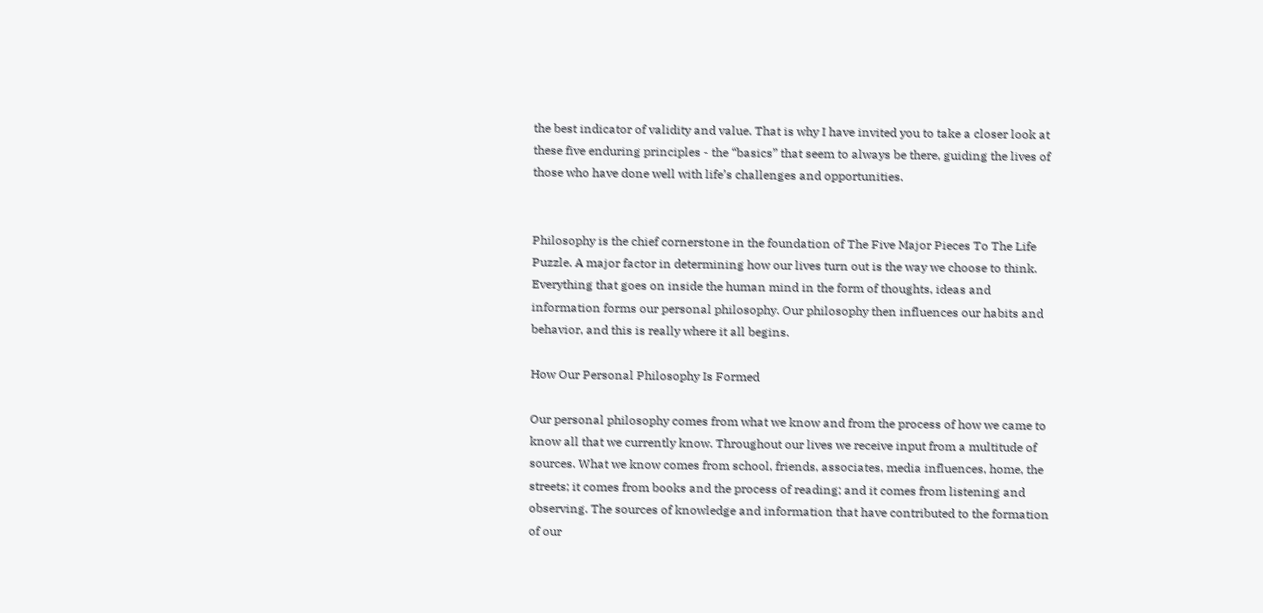the best indicator of validity and value. That is why I have invited you to take a closer look at these five enduring principles - the “basics” that seem to always be there, guiding the lives of those who have done well with life’s challenges and opportunities.


Philosophy is the chief cornerstone in the foundation of The Five Major Pieces To The Life Puzzle. A major factor in determining how our lives turn out is the way we choose to think. Everything that goes on inside the human mind in the form of thoughts, ideas and information forms our personal philosophy. Our philosophy then influences our habits and behavior, and this is really where it all begins.

How Our Personal Philosophy Is Formed

Our personal philosophy comes from what we know and from the process of how we came to know all that we currently know. Throughout our lives we receive input from a multitude of sources. What we know comes from school, friends, associates, media influences, home, the streets; it comes from books and the process of reading; and it comes from listening and observing. The sources of knowledge and information that have contributed to the formation of our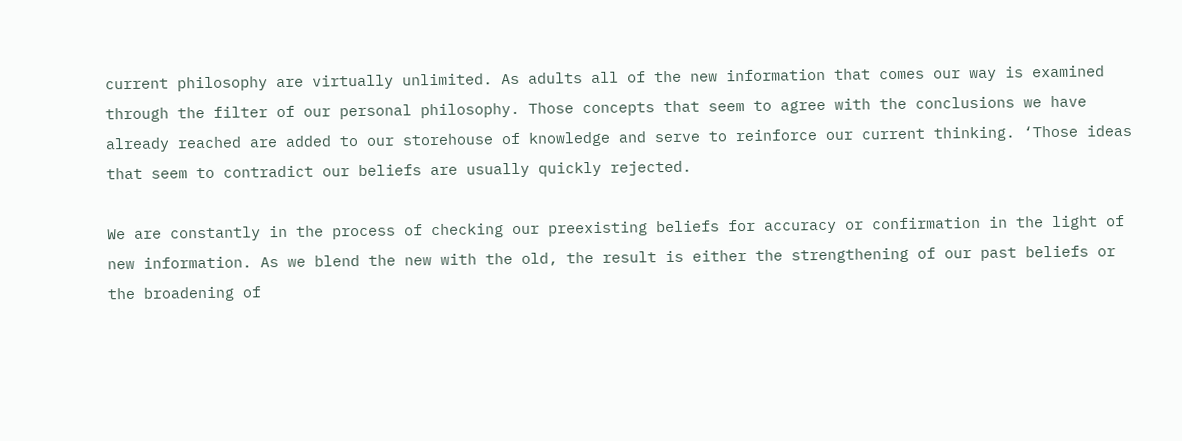current philosophy are virtually unlimited. As adults all of the new information that comes our way is examined through the filter of our personal philosophy. Those concepts that seem to agree with the conclusions we have already reached are added to our storehouse of knowledge and serve to reinforce our current thinking. ‘Those ideas that seem to contradict our beliefs are usually quickly rejected.

We are constantly in the process of checking our preexisting beliefs for accuracy or confirmation in the light of new information. As we blend the new with the old, the result is either the strengthening of our past beliefs or the broadening of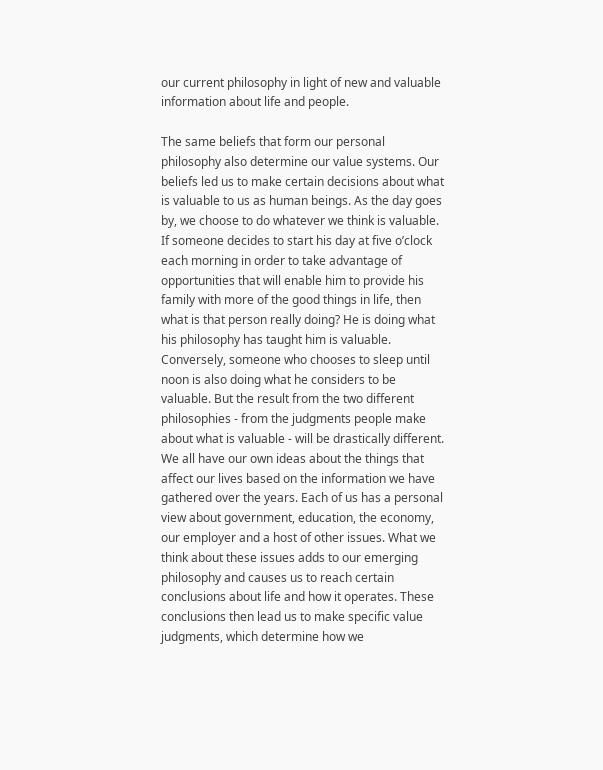our current philosophy in light of new and valuable information about life and people.

The same beliefs that form our personal philosophy also determine our value systems. Our beliefs led us to make certain decisions about what is valuable to us as human beings. As the day goes by, we choose to do whatever we think is valuable. If someone decides to start his day at five o’clock each morning in order to take advantage of opportunities that will enable him to provide his family with more of the good things in life, then what is that person really doing? He is doing what his philosophy has taught him is valuable. Conversely, someone who chooses to sleep until noon is also doing what he considers to be valuable. But the result from the two different philosophies - from the judgments people make about what is valuable - will be drastically different. We all have our own ideas about the things that affect our lives based on the information we have gathered over the years. Each of us has a personal view about government, education, the economy, our employer and a host of other issues. What we think about these issues adds to our emerging philosophy and causes us to reach certain conclusions about life and how it operates. These conclusions then lead us to make specific value judgments, which determine how we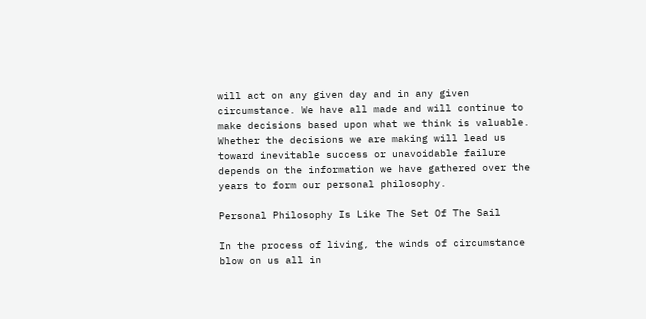will act on any given day and in any given circumstance. We have all made and will continue to make decisions based upon what we think is valuable. Whether the decisions we are making will lead us toward inevitable success or unavoidable failure depends on the information we have gathered over the years to form our personal philosophy.

Personal Philosophy Is Like The Set Of The Sail

In the process of living, the winds of circumstance blow on us all in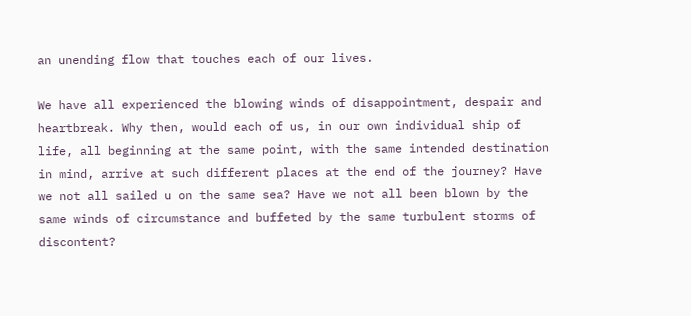an unending flow that touches each of our lives.

We have all experienced the blowing winds of disappointment, despair and heartbreak. Why then, would each of us, in our own individual ship of life, all beginning at the same point, with the same intended destination in mind, arrive at such different places at the end of the journey? Have we not all sailed u on the same sea? Have we not all been blown by the same winds of circumstance and buffeted by the same turbulent storms of discontent?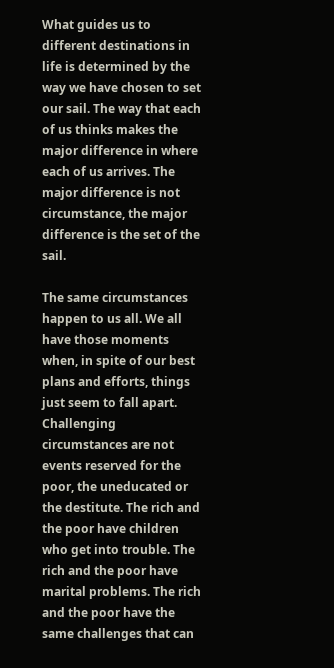What guides us to different destinations in life is determined by the way we have chosen to set our sail. The way that each of us thinks makes the major difference in where each of us arrives. The major difference is not circumstance, the major difference is the set of the sail.

The same circumstances happen to us all. We all have those moments when, in spite of our best plans and efforts, things just seem to fall apart. Challenging circumstances are not events reserved for the poor, the uneducated or the destitute. The rich and the poor have children who get into trouble. The rich and the poor have marital problems. The rich and the poor have the same challenges that can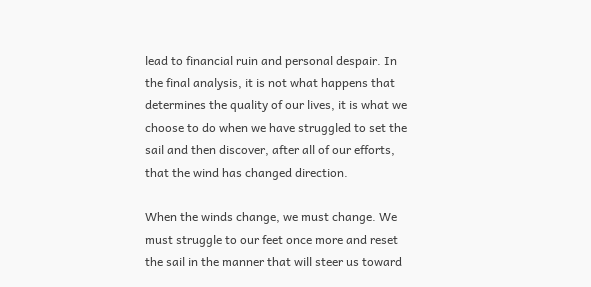lead to financial ruin and personal despair. In the final analysis, it is not what happens that determines the quality of our lives, it is what we choose to do when we have struggled to set the sail and then discover, after all of our efforts, that the wind has changed direction.

When the winds change, we must change. We must struggle to our feet once more and reset the sail in the manner that will steer us toward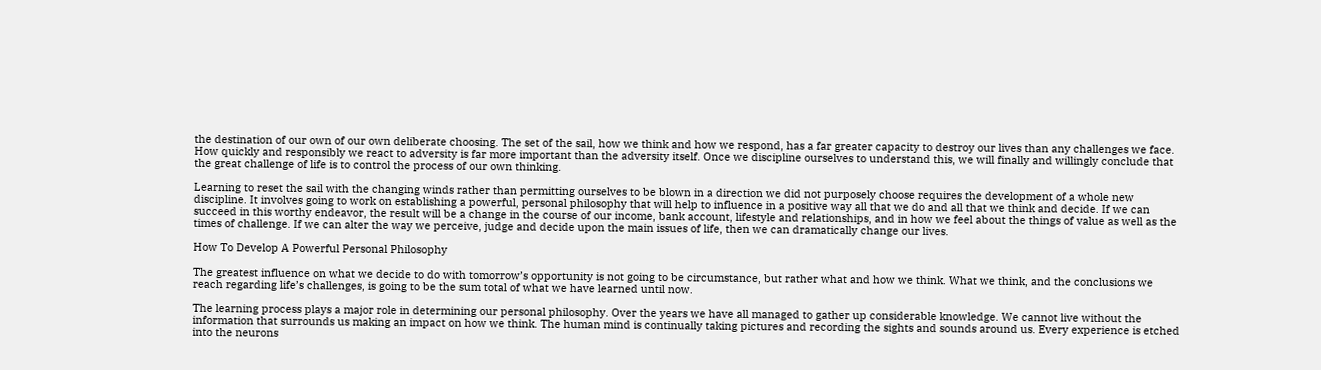the destination of our own of our own deliberate choosing. The set of the sail, how we think and how we respond, has a far greater capacity to destroy our lives than any challenges we face. How quickly and responsibly we react to adversity is far more important than the adversity itself. Once we discipline ourselves to understand this, we will finally and willingly conclude that the great challenge of life is to control the process of our own thinking.

Learning to reset the sail with the changing winds rather than permitting ourselves to be blown in a direction we did not purposely choose requires the development of a whole new discipline. It involves going to work on establishing a powerful, personal philosophy that will help to influence in a positive way all that we do and all that we think and decide. If we can succeed in this worthy endeavor, the result will be a change in the course of our income, bank account, lifestyle and relationships, and in how we feel about the things of value as well as the times of challenge. If we can alter the way we perceive, judge and decide upon the main issues of life, then we can dramatically change our lives.

How To Develop A Powerful Personal Philosophy

The greatest influence on what we decide to do with tomorrow’s opportunity is not going to be circumstance, but rather what and how we think. What we think, and the conclusions we reach regarding life’s challenges, is going to be the sum total of what we have learned until now.

The learning process plays a major role in determining our personal philosophy. Over the years we have all managed to gather up considerable knowledge. We cannot live without the information that surrounds us making an impact on how we think. The human mind is continually taking pictures and recording the sights and sounds around us. Every experience is etched into the neurons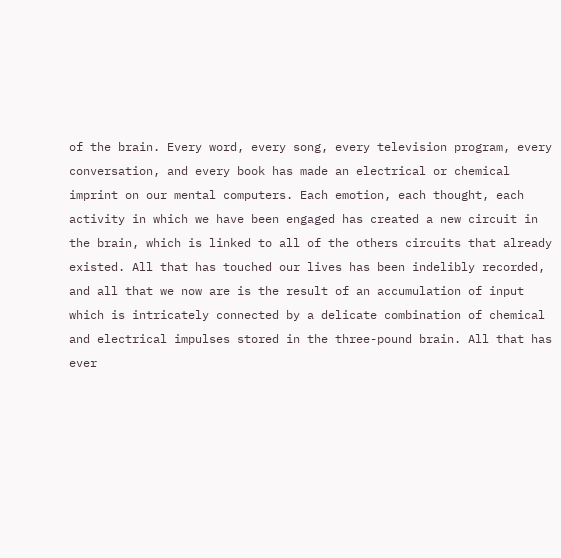of the brain. Every word, every song, every television program, every conversation, and every book has made an electrical or chemical imprint on our mental computers. Each emotion, each thought, each activity in which we have been engaged has created a new circuit in the brain, which is linked to all of the others circuits that already existed. All that has touched our lives has been indelibly recorded, and all that we now are is the result of an accumulation of input which is intricately connected by a delicate combination of chemical and electrical impulses stored in the three-pound brain. All that has ever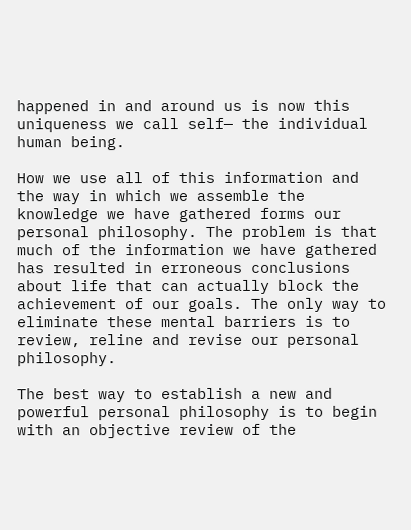happened in and around us is now this uniqueness we call self— the individual human being.

How we use all of this information and the way in which we assemble the knowledge we have gathered forms our personal philosophy. The problem is that much of the information we have gathered has resulted in erroneous conclusions about life that can actually block the achievement of our goals. The only way to eliminate these mental barriers is to review, reline and revise our personal philosophy.

The best way to establish a new and powerful personal philosophy is to begin with an objective review of the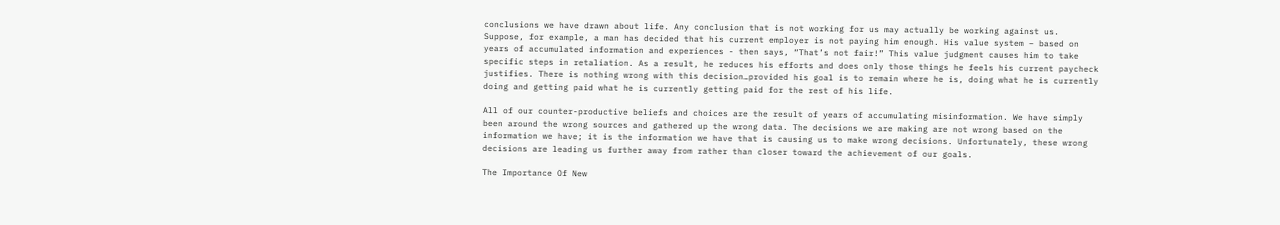conclusions we have drawn about life. Any conclusion that is not working for us may actually be working against us. Suppose, for example, a man has decided that his current employer is not paying him enough. His value system – based on years of accumulated information and experiences - then says, “That’s not fair!” This value judgment causes him to take specific steps in retaliation. As a result, he reduces his efforts and does only those things he feels his current paycheck justifies. There is nothing wrong with this decision…provided his goal is to remain where he is, doing what he is currently doing and getting paid what he is currently getting paid for the rest of his life.

All of our counter-productive beliefs and choices are the result of years of accumulating misinformation. We have simply been around the wrong sources and gathered up the wrong data. The decisions we are making are not wrong based on the information we have; it is the information we have that is causing us to make wrong decisions. Unfortunately, these wrong decisions are leading us further away from rather than closer toward the achievement of our goals.

The Importance Of New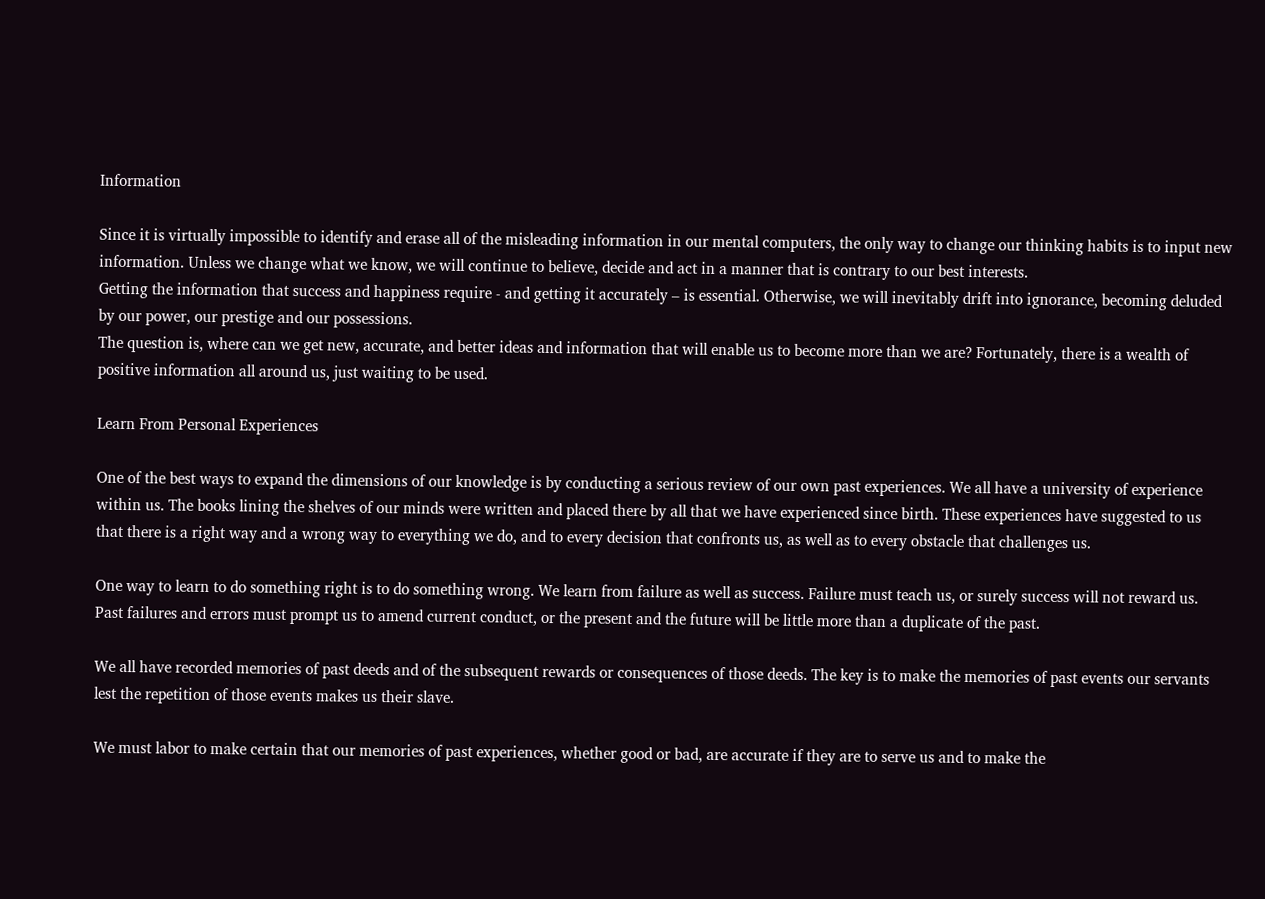Information

Since it is virtually impossible to identify and erase all of the misleading information in our mental computers, the only way to change our thinking habits is to input new information. Unless we change what we know, we will continue to believe, decide and act in a manner that is contrary to our best interests.
Getting the information that success and happiness require - and getting it accurately – is essential. Otherwise, we will inevitably drift into ignorance, becoming deluded by our power, our prestige and our possessions.
The question is, where can we get new, accurate, and better ideas and information that will enable us to become more than we are? Fortunately, there is a wealth of positive information all around us, just waiting to be used.

Learn From Personal Experiences

One of the best ways to expand the dimensions of our knowledge is by conducting a serious review of our own past experiences. We all have a university of experience within us. The books lining the shelves of our minds were written and placed there by all that we have experienced since birth. These experiences have suggested to us that there is a right way and a wrong way to everything we do, and to every decision that confronts us, as well as to every obstacle that challenges us.

One way to learn to do something right is to do something wrong. We learn from failure as well as success. Failure must teach us, or surely success will not reward us. Past failures and errors must prompt us to amend current conduct, or the present and the future will be little more than a duplicate of the past.

We all have recorded memories of past deeds and of the subsequent rewards or consequences of those deeds. The key is to make the memories of past events our servants lest the repetition of those events makes us their slave.

We must labor to make certain that our memories of past experiences, whether good or bad, are accurate if they are to serve us and to make the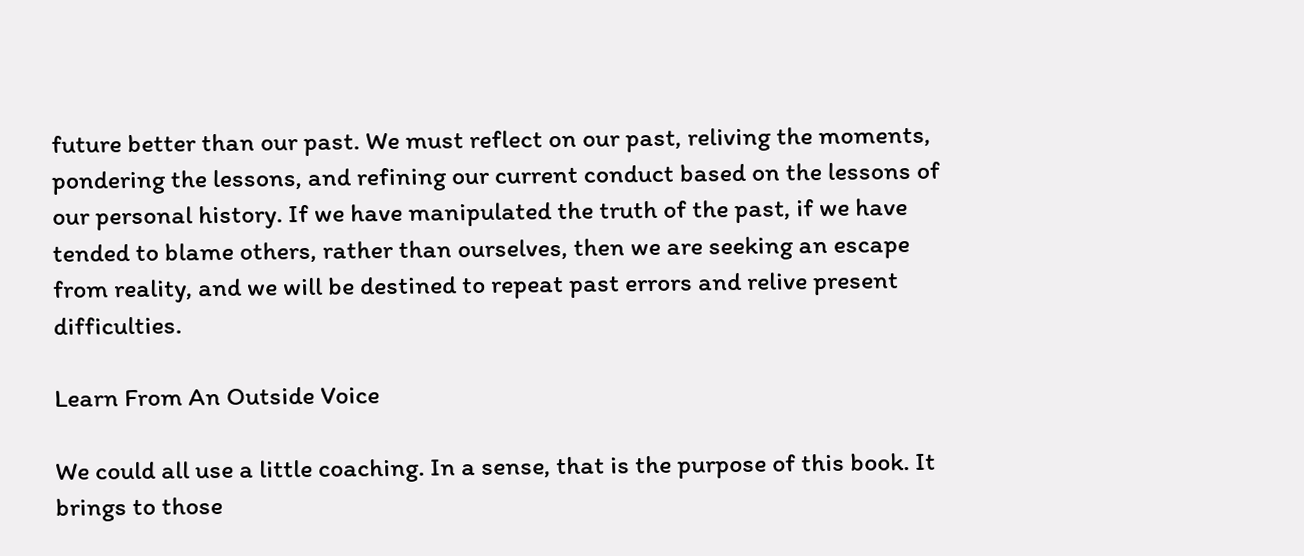future better than our past. We must reflect on our past, reliving the moments, pondering the lessons, and refining our current conduct based on the lessons of our personal history. If we have manipulated the truth of the past, if we have tended to blame others, rather than ourselves, then we are seeking an escape from reality, and we will be destined to repeat past errors and relive present difficulties.

Learn From An Outside Voice

We could all use a little coaching. In a sense, that is the purpose of this book. It brings to those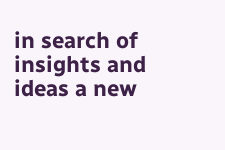in search of insights and ideas a new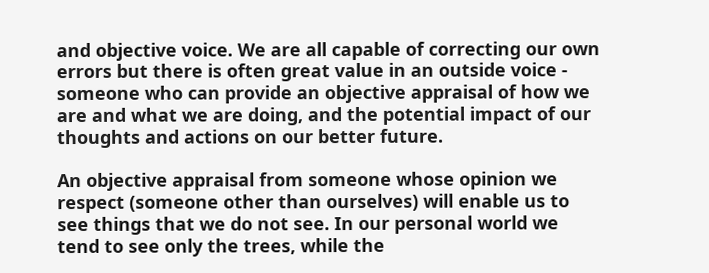and objective voice. We are all capable of correcting our own errors but there is often great value in an outside voice - someone who can provide an objective appraisal of how we are and what we are doing, and the potential impact of our thoughts and actions on our better future.

An objective appraisal from someone whose opinion we respect (someone other than ourselves) will enable us to see things that we do not see. In our personal world we tend to see only the trees, while the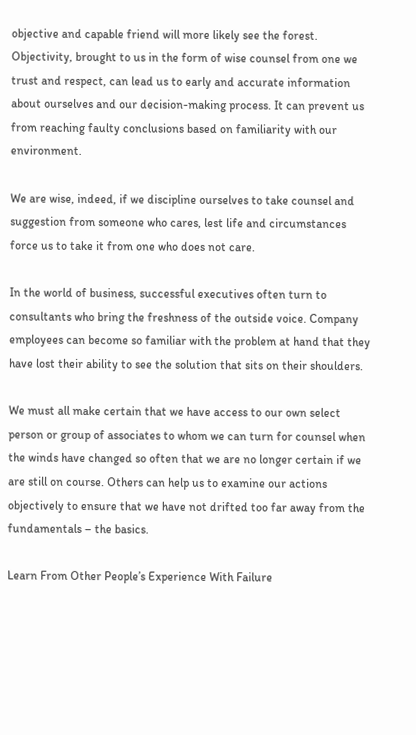objective and capable friend will more likely see the forest. Objectivity, brought to us in the form of wise counsel from one we trust and respect, can lead us to early and accurate information about ourselves and our decision-making process. It can prevent us from reaching faulty conclusions based on familiarity with our environment.

We are wise, indeed, if we discipline ourselves to take counsel and suggestion from someone who cares, lest life and circumstances force us to take it from one who does not care.

In the world of business, successful executives often turn to consultants who bring the freshness of the outside voice. Company employees can become so familiar with the problem at hand that they have lost their ability to see the solution that sits on their shoulders.

We must all make certain that we have access to our own select person or group of associates to whom we can turn for counsel when the winds have changed so often that we are no longer certain if we are still on course. Others can help us to examine our actions objectively to ensure that we have not drifted too far away from the fundamentals – the basics.

Learn From Other People’s Experience With Failure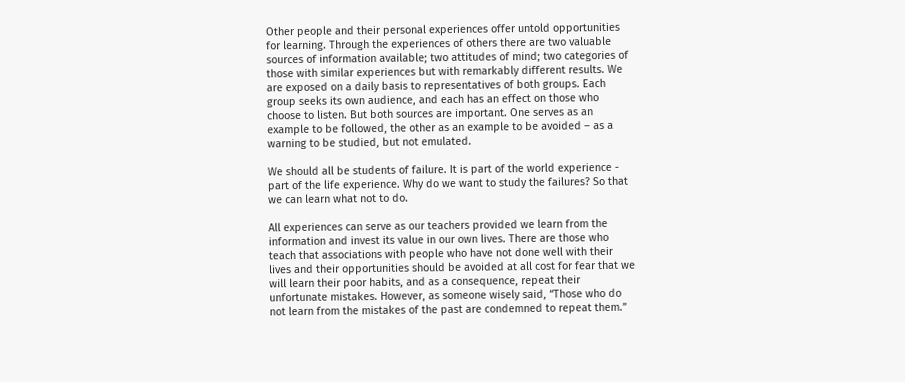Other people and their personal experiences offer untold opportunities for learning. Through the experiences of others there are two valuable sources of information available; two attitudes of mind; two categories of those with similar experiences but with remarkably different results. We are exposed on a daily basis to representatives of both groups. Each group seeks its own audience, and each has an effect on those who choose to listen. But both sources are important. One serves as an example to be followed, the other as an example to be avoided – as a warning to be studied, but not emulated.

We should all be students of failure. It is part of the world experience - part of the life experience. Why do we want to study the failures? So that we can learn what not to do.

All experiences can serve as our teachers provided we learn from the information and invest its value in our own lives. There are those who teach that associations with people who have not done well with their lives and their opportunities should be avoided at all cost for fear that we will learn their poor habits, and as a consequence, repeat their unfortunate mistakes. However, as someone wisely said, “Those who do not learn from the mistakes of the past are condemned to repeat them.”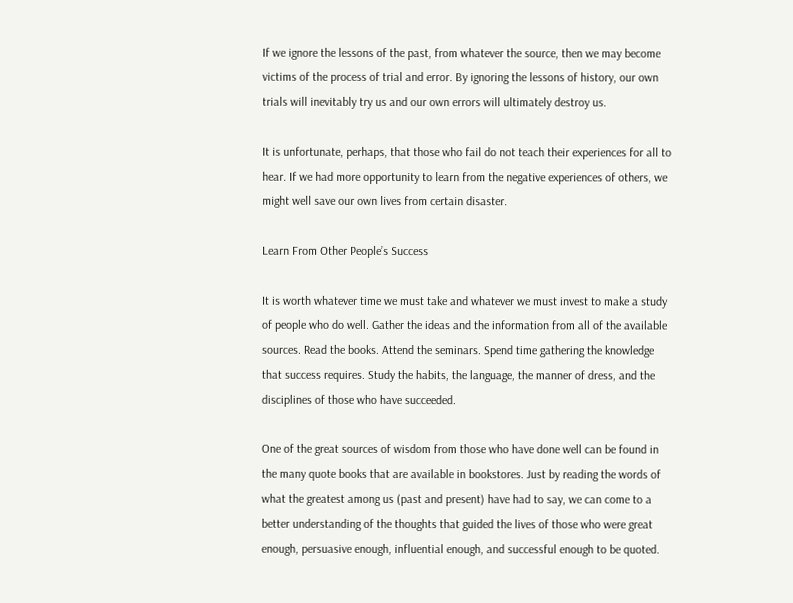If we ignore the lessons of the past, from whatever the source, then we may become victims of the process of trial and error. By ignoring the lessons of history, our own trials will inevitably try us and our own errors will ultimately destroy us.

It is unfortunate, perhaps, that those who fail do not teach their experiences for all to hear. If we had more opportunity to learn from the negative experiences of others, we might well save our own lives from certain disaster.

Learn From Other People’s Success

It is worth whatever time we must take and whatever we must invest to make a study of people who do well. Gather the ideas and the information from all of the available sources. Read the books. Attend the seminars. Spend time gathering the knowledge that success requires. Study the habits, the language, the manner of dress, and the disciplines of those who have succeeded.

One of the great sources of wisdom from those who have done well can be found in the many quote books that are available in bookstores. Just by reading the words of what the greatest among us (past and present) have had to say, we can come to a better understanding of the thoughts that guided the lives of those who were great enough, persuasive enough, influential enough, and successful enough to be quoted.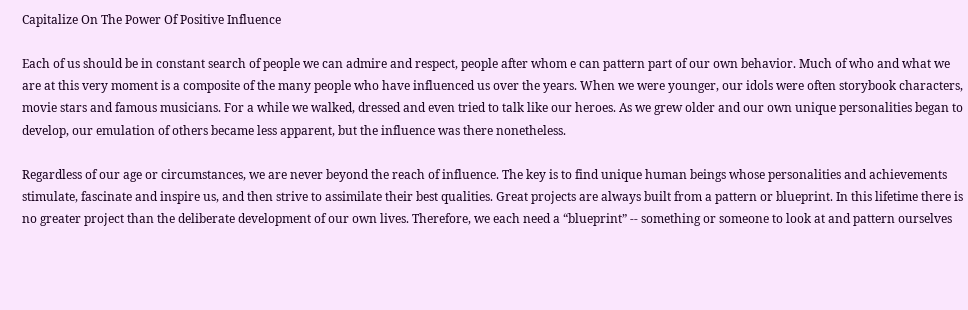Capitalize On The Power Of Positive Influence

Each of us should be in constant search of people we can admire and respect, people after whom e can pattern part of our own behavior. Much of who and what we are at this very moment is a composite of the many people who have influenced us over the years. When we were younger, our idols were often storybook characters, movie stars and famous musicians. For a while we walked, dressed and even tried to talk like our heroes. As we grew older and our own unique personalities began to develop, our emulation of others became less apparent, but the influence was there nonetheless.

Regardless of our age or circumstances, we are never beyond the reach of influence. The key is to find unique human beings whose personalities and achievements stimulate, fascinate and inspire us, and then strive to assimilate their best qualities. Great projects are always built from a pattern or blueprint. In this lifetime there is no greater project than the deliberate development of our own lives. Therefore, we each need a “blueprint” -- something or someone to look at and pattern ourselves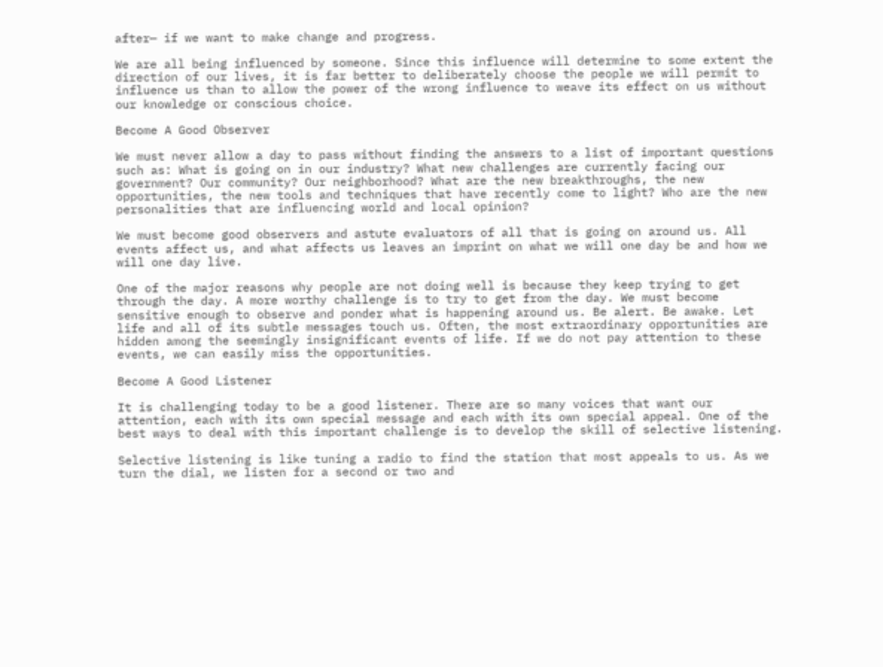after— if we want to make change and progress.

We are all being influenced by someone. Since this influence will determine to some extent the direction of our lives, it is far better to deliberately choose the people we will permit to influence us than to allow the power of the wrong influence to weave its effect on us without our knowledge or conscious choice.

Become A Good Observer

We must never allow a day to pass without finding the answers to a list of important questions such as: What is going on in our industry? What new challenges are currently facing our government? Our community? Our neighborhood? What are the new breakthroughs, the new opportunities, the new tools and techniques that have recently come to light? Who are the new personalities that are influencing world and local opinion?

We must become good observers and astute evaluators of all that is going on around us. All events affect us, and what affects us leaves an imprint on what we will one day be and how we will one day live.

One of the major reasons why people are not doing well is because they keep trying to get through the day. A more worthy challenge is to try to get from the day. We must become sensitive enough to observe and ponder what is happening around us. Be alert. Be awake. Let life and all of its subtle messages touch us. Often, the most extraordinary opportunities are hidden among the seemingly insignificant events of life. If we do not pay attention to these events, we can easily miss the opportunities.

Become A Good Listener

It is challenging today to be a good listener. There are so many voices that want our attention, each with its own special message and each with its own special appeal. One of the best ways to deal with this important challenge is to develop the skill of selective listening.

Selective listening is like tuning a radio to find the station that most appeals to us. As we turn the dial, we listen for a second or two and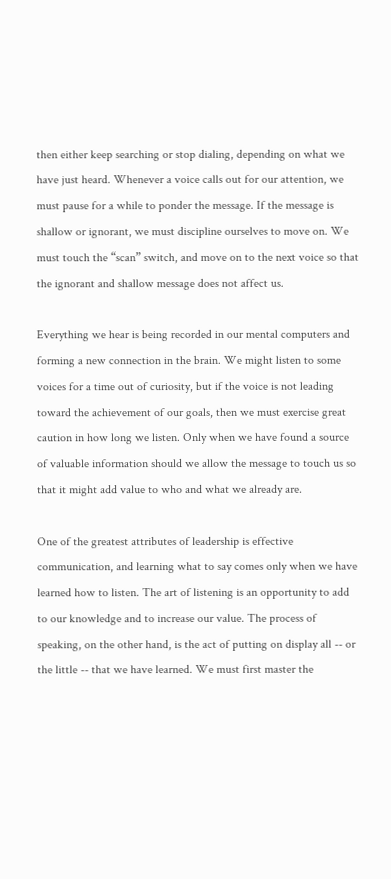then either keep searching or stop dialing, depending on what we have just heard. Whenever a voice calls out for our attention, we must pause for a while to ponder the message. If the message is shallow or ignorant, we must discipline ourselves to move on. We must touch the “scan” switch, and move on to the next voice so that the ignorant and shallow message does not affect us.

Everything we hear is being recorded in our mental computers and forming a new connection in the brain. We might listen to some voices for a time out of curiosity, but if the voice is not leading toward the achievement of our goals, then we must exercise great caution in how long we listen. Only when we have found a source of valuable information should we allow the message to touch us so that it might add value to who and what we already are.

One of the greatest attributes of leadership is effective communication, and learning what to say comes only when we have learned how to listen. The art of listening is an opportunity to add to our knowledge and to increase our value. The process of speaking, on the other hand, is the act of putting on display all -- or the little -- that we have learned. We must first master the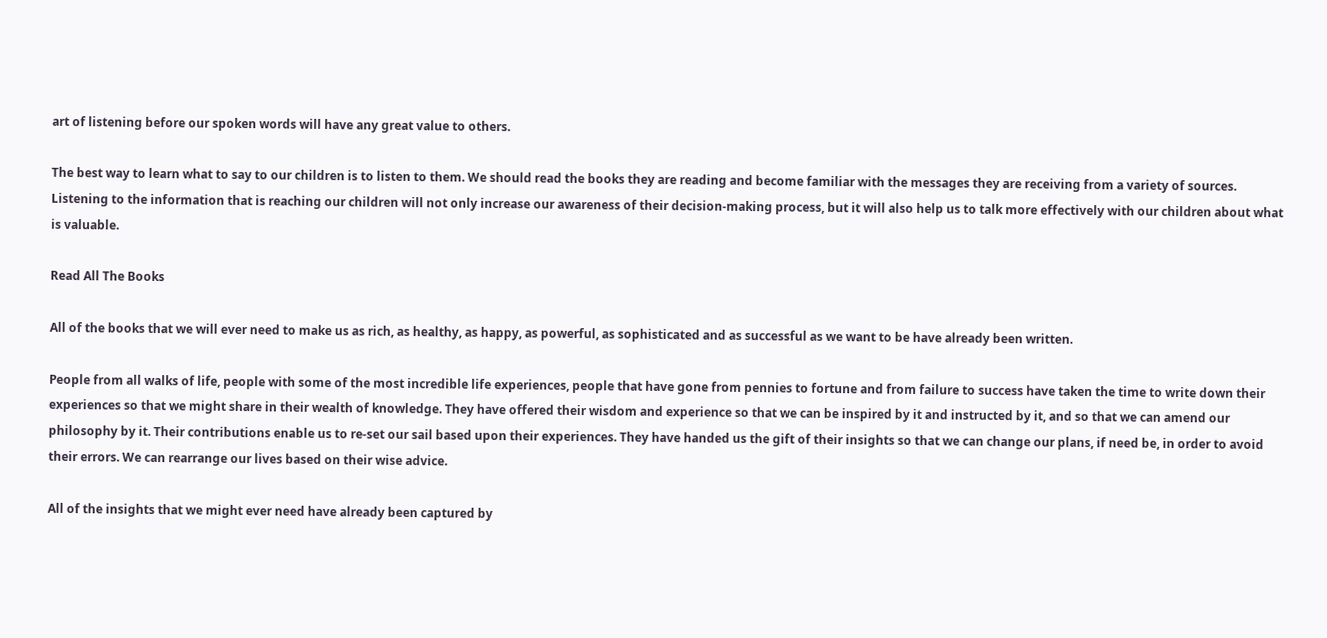art of listening before our spoken words will have any great value to others.

The best way to learn what to say to our children is to listen to them. We should read the books they are reading and become familiar with the messages they are receiving from a variety of sources. Listening to the information that is reaching our children will not only increase our awareness of their decision-making process, but it will also help us to talk more effectively with our children about what is valuable.

Read All The Books

All of the books that we will ever need to make us as rich, as healthy, as happy, as powerful, as sophisticated and as successful as we want to be have already been written.

People from all walks of life, people with some of the most incredible life experiences, people that have gone from pennies to fortune and from failure to success have taken the time to write down their experiences so that we might share in their wealth of knowledge. They have offered their wisdom and experience so that we can be inspired by it and instructed by it, and so that we can amend our philosophy by it. Their contributions enable us to re-set our sail based upon their experiences. They have handed us the gift of their insights so that we can change our plans, if need be, in order to avoid their errors. We can rearrange our lives based on their wise advice.

All of the insights that we might ever need have already been captured by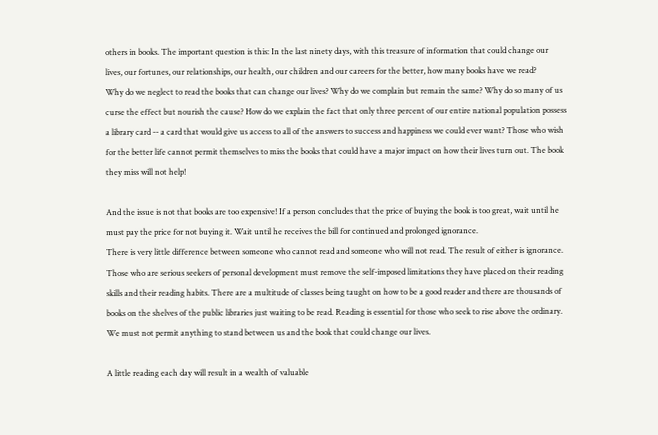others in books. The important question is this: In the last ninety days, with this treasure of information that could change our lives, our fortunes, our relationships, our health, our children and our careers for the better, how many books have we read?
Why do we neglect to read the books that can change our lives? Why do we complain but remain the same? Why do so many of us curse the effect but nourish the cause? How do we explain the fact that only three percent of our entire national population possess a library card -- a card that would give us access to all of the answers to success and happiness we could ever want? Those who wish for the better life cannot permit themselves to miss the books that could have a major impact on how their lives turn out. The book they miss will not help!

And the issue is not that books are too expensive! If a person concludes that the price of buying the book is too great, wait until he must pay the price for not buying it. Wait until he receives the bill for continued and prolonged ignorance.
There is very little difference between someone who cannot read and someone who will not read. The result of either is ignorance. Those who are serious seekers of personal development must remove the self-imposed limitations they have placed on their reading skills and their reading habits. There are a multitude of classes being taught on how to be a good reader and there are thousands of books on the shelves of the public libraries just waiting to be read. Reading is essential for those who seek to rise above the ordinary. We must not permit anything to stand between us and the book that could change our lives.

A little reading each day will result in a wealth of valuable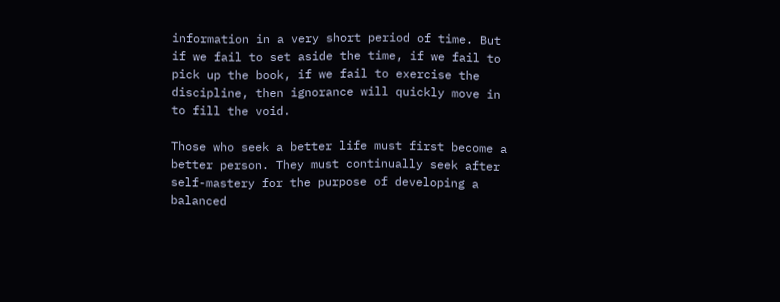information in a very short period of time. But if we fail to set aside the time, if we fail to pick up the book, if we fail to exercise the discipline, then ignorance will quickly move in to fill the void.

Those who seek a better life must first become a better person. They must continually seek after self-mastery for the purpose of developing a balanced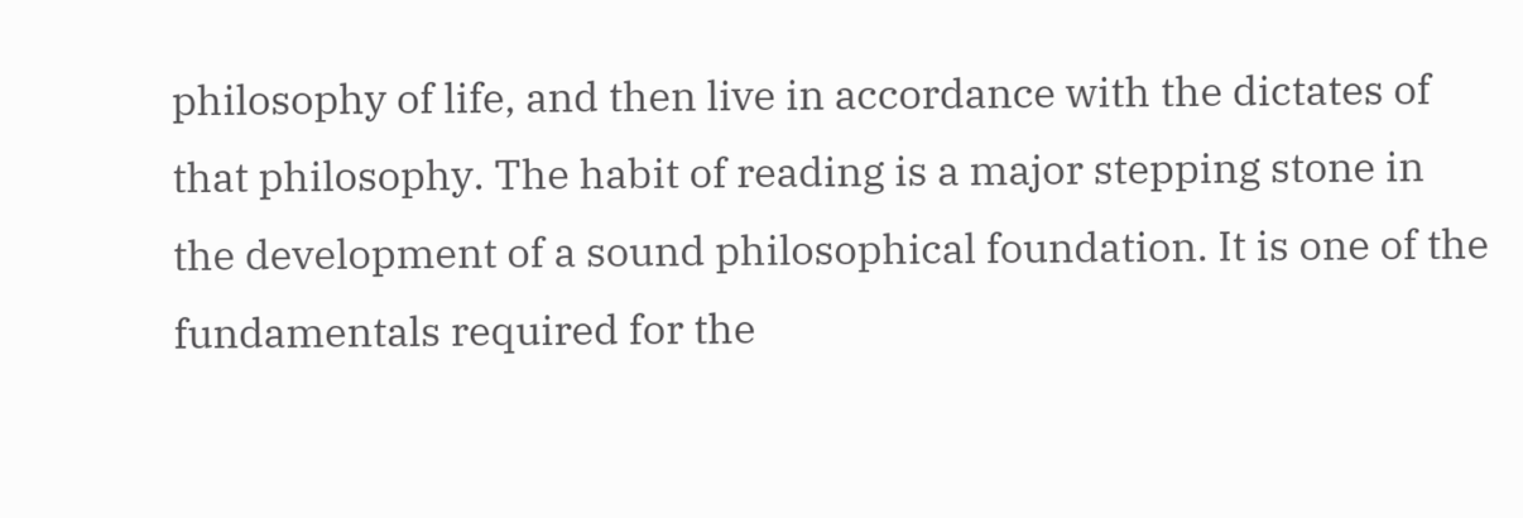philosophy of life, and then live in accordance with the dictates of that philosophy. The habit of reading is a major stepping stone in the development of a sound philosophical foundation. It is one of the fundamentals required for the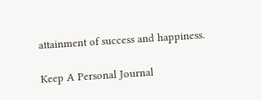attainment of success and happiness.

Keep A Personal Journal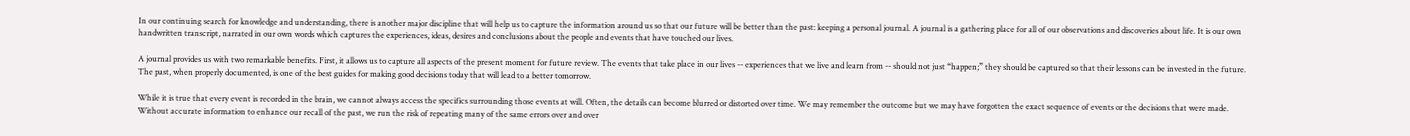In our continuing search for knowledge and understanding, there is another major discipline that will help us to capture the information around us so that our future will be better than the past: keeping a personal journal. A journal is a gathering place for all of our observations and discoveries about life. It is our own handwritten transcript, narrated in our own words which captures the experiences, ideas, desires and conclusions about the people and events that have touched our lives.

A journal provides us with two remarkable benefits. First, it allows us to capture all aspects of the present moment for future review. The events that take place in our lives -- experiences that we live and learn from -- should not just “happen;” they should be captured so that their lessons can be invested in the future. The past, when properly documented, is one of the best guides for making good decisions today that will lead to a better tomorrow.

While it is true that every event is recorded in the brain, we cannot always access the specifics surrounding those events at will. Often, the details can become blurred or distorted over time. We may remember the outcome but we may have forgotten the exact sequence of events or the decisions that were made. Without accurate information to enhance our recall of the past, we run the risk of repeating many of the same errors over and over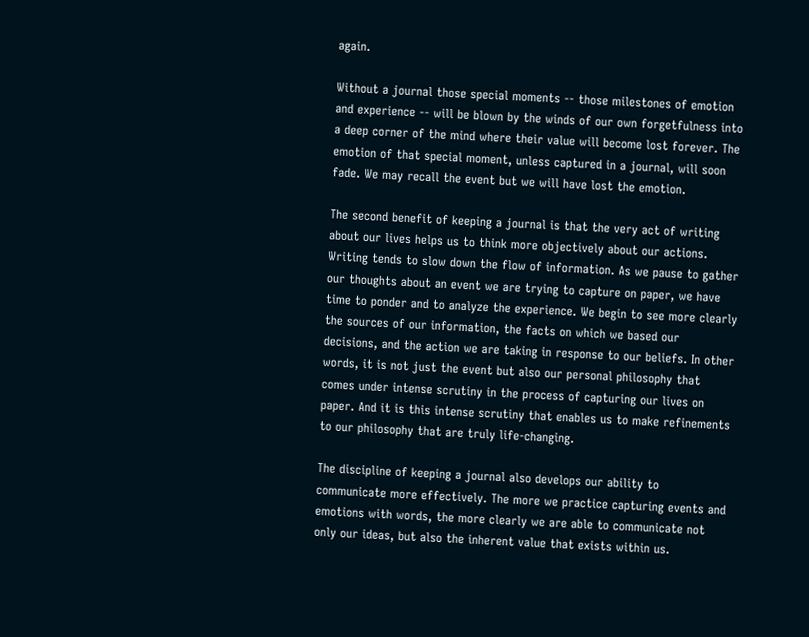again.

Without a journal those special moments -- those milestones of emotion and experience -- will be blown by the winds of our own forgetfulness into a deep corner of the mind where their value will become lost forever. The emotion of that special moment, unless captured in a journal, will soon fade. We may recall the event but we will have lost the emotion.

The second benefit of keeping a journal is that the very act of writing about our lives helps us to think more objectively about our actions. Writing tends to slow down the flow of information. As we pause to gather our thoughts about an event we are trying to capture on paper, we have time to ponder and to analyze the experience. We begin to see more clearly the sources of our information, the facts on which we based our decisions, and the action we are taking in response to our beliefs. In other words, it is not just the event but also our personal philosophy that comes under intense scrutiny in the process of capturing our lives on paper. And it is this intense scrutiny that enables us to make refinements to our philosophy that are truly life-changing.

The discipline of keeping a journal also develops our ability to communicate more effectively. The more we practice capturing events and emotions with words, the more clearly we are able to communicate not only our ideas, but also the inherent value that exists within us.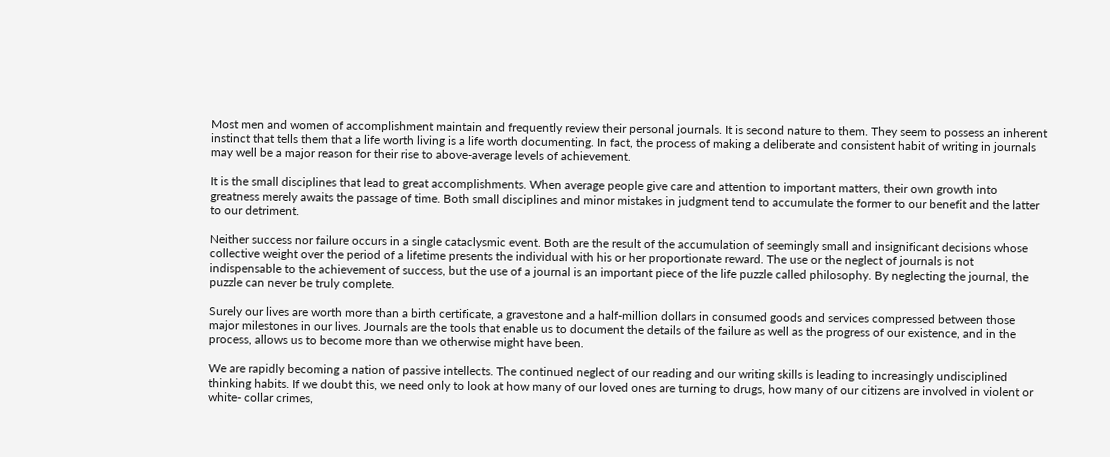Most men and women of accomplishment maintain and frequently review their personal journals. It is second nature to them. They seem to possess an inherent instinct that tells them that a life worth living is a life worth documenting. In fact, the process of making a deliberate and consistent habit of writing in journals may well be a major reason for their rise to above-average levels of achievement.

It is the small disciplines that lead to great accomplishments. When average people give care and attention to important matters, their own growth into greatness merely awaits the passage of time. Both small disciplines and minor mistakes in judgment tend to accumulate the former to our benefit and the latter to our detriment.

Neither success nor failure occurs in a single cataclysmic event. Both are the result of the accumulation of seemingly small and insignificant decisions whose collective weight over the period of a lifetime presents the individual with his or her proportionate reward. The use or the neglect of journals is not indispensable to the achievement of success, but the use of a journal is an important piece of the life puzzle called philosophy. By neglecting the journal, the puzzle can never be truly complete.

Surely our lives are worth more than a birth certificate, a gravestone and a half-million dollars in consumed goods and services compressed between those major milestones in our lives. Journals are the tools that enable us to document the details of the failure as well as the progress of our existence, and in the process, allows us to become more than we otherwise might have been.

We are rapidly becoming a nation of passive intellects. The continued neglect of our reading and our writing skills is leading to increasingly undisciplined thinking habits. If we doubt this, we need only to look at how many of our loved ones are turning to drugs, how many of our citizens are involved in violent or white- collar crimes,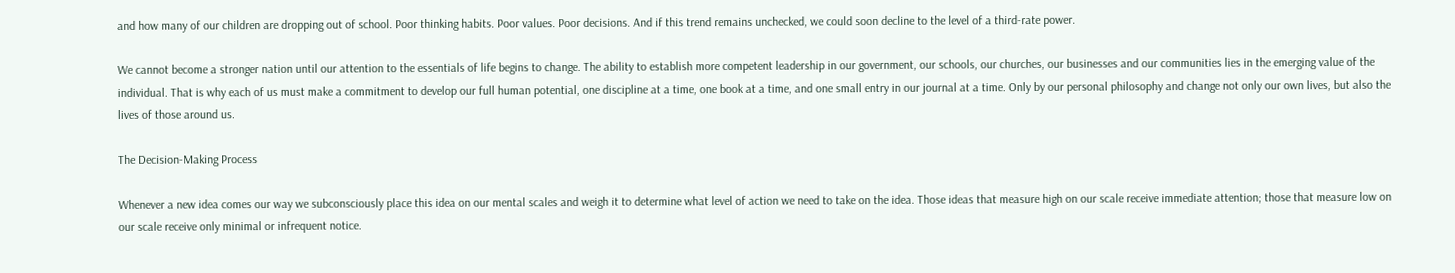and how many of our children are dropping out of school. Poor thinking habits. Poor values. Poor decisions. And if this trend remains unchecked, we could soon decline to the level of a third-rate power.

We cannot become a stronger nation until our attention to the essentials of life begins to change. The ability to establish more competent leadership in our government, our schools, our churches, our businesses and our communities lies in the emerging value of the individual. That is why each of us must make a commitment to develop our full human potential, one discipline at a time, one book at a time, and one small entry in our journal at a time. Only by our personal philosophy and change not only our own lives, but also the lives of those around us.

The Decision-Making Process

Whenever a new idea comes our way we subconsciously place this idea on our mental scales and weigh it to determine what level of action we need to take on the idea. Those ideas that measure high on our scale receive immediate attention; those that measure low on our scale receive only minimal or infrequent notice.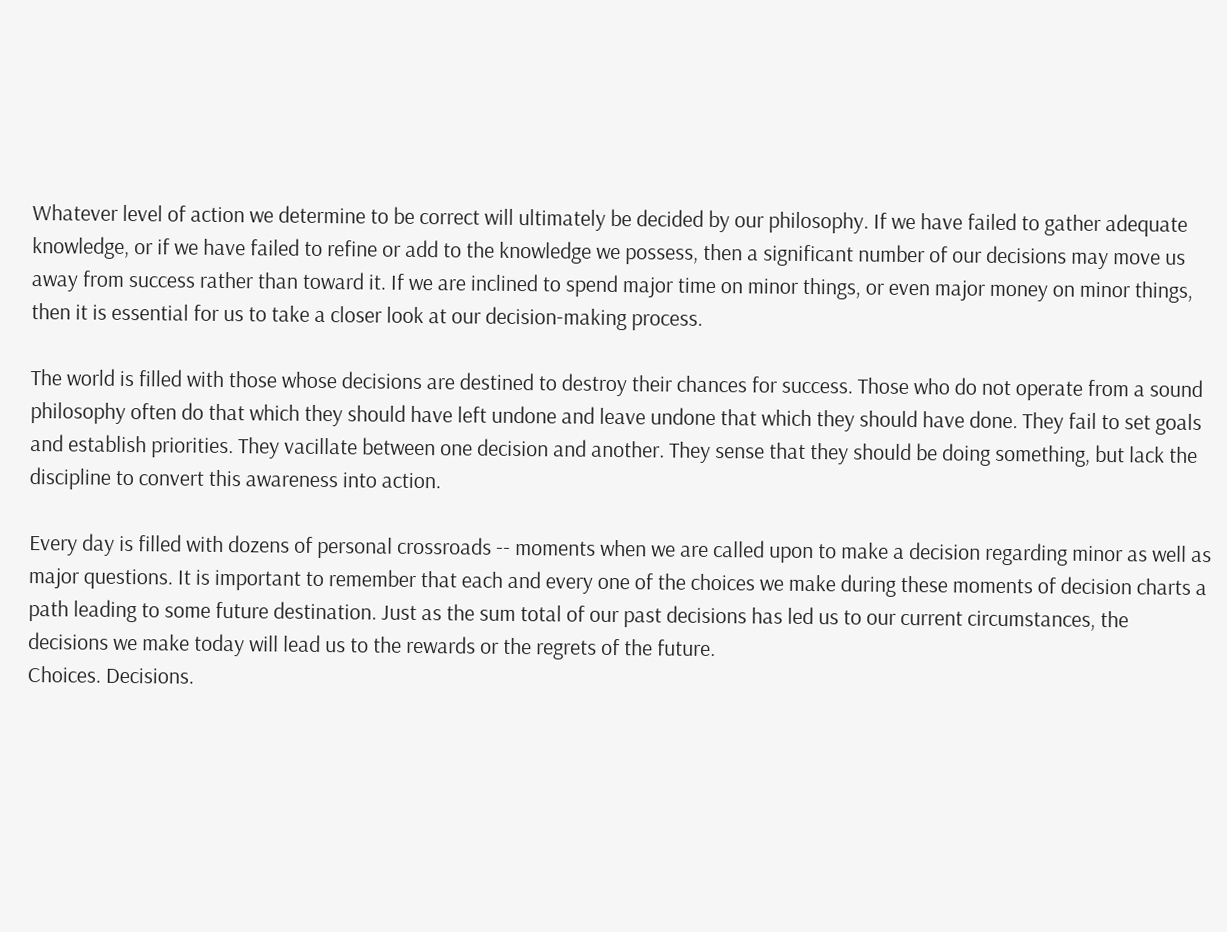Whatever level of action we determine to be correct will ultimately be decided by our philosophy. If we have failed to gather adequate knowledge, or if we have failed to refine or add to the knowledge we possess, then a significant number of our decisions may move us away from success rather than toward it. If we are inclined to spend major time on minor things, or even major money on minor things, then it is essential for us to take a closer look at our decision-making process.

The world is filled with those whose decisions are destined to destroy their chances for success. Those who do not operate from a sound philosophy often do that which they should have left undone and leave undone that which they should have done. They fail to set goals and establish priorities. They vacillate between one decision and another. They sense that they should be doing something, but lack the discipline to convert this awareness into action.

Every day is filled with dozens of personal crossroads -- moments when we are called upon to make a decision regarding minor as well as major questions. It is important to remember that each and every one of the choices we make during these moments of decision charts a path leading to some future destination. Just as the sum total of our past decisions has led us to our current circumstances, the decisions we make today will lead us to the rewards or the regrets of the future.
Choices. Decisions.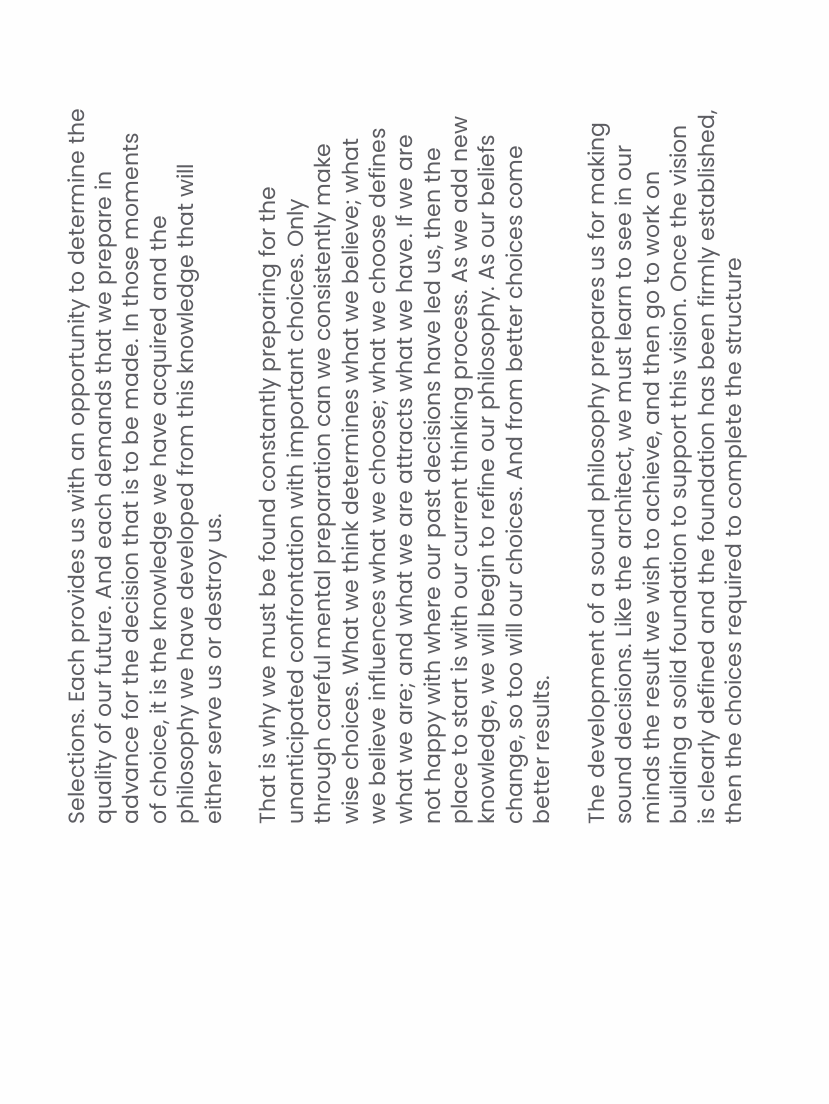Selections. Each provides us with an opportunity to determine the quality of our future. And each demands that we prepare in advance for the decision that is to be made. In those moments of choice, it is the knowledge we have acquired and the philosophy we have developed from this knowledge that will either serve us or destroy us.

That is why we must be found constantly preparing for the unanticipated confrontation with important choices. Only through careful mental preparation can we consistently make wise choices. What we think determines what we believe; what we believe influences what we choose; what we choose defines what we are; and what we are attracts what we have. If we are not happy with where our past decisions have led us, then the place to start is with our current thinking process. As we add new knowledge, we will begin to refine our philosophy. As our beliefs change, so too will our choices. And from better choices come better results.

The development of a sound philosophy prepares us for making sound decisions. Like the architect, we must learn to see in our minds the result we wish to achieve, and then go to work on building a solid foundation to support this vision. Once the vision is clearly defined and the foundation has been firmly established, then the choices required to complete the structure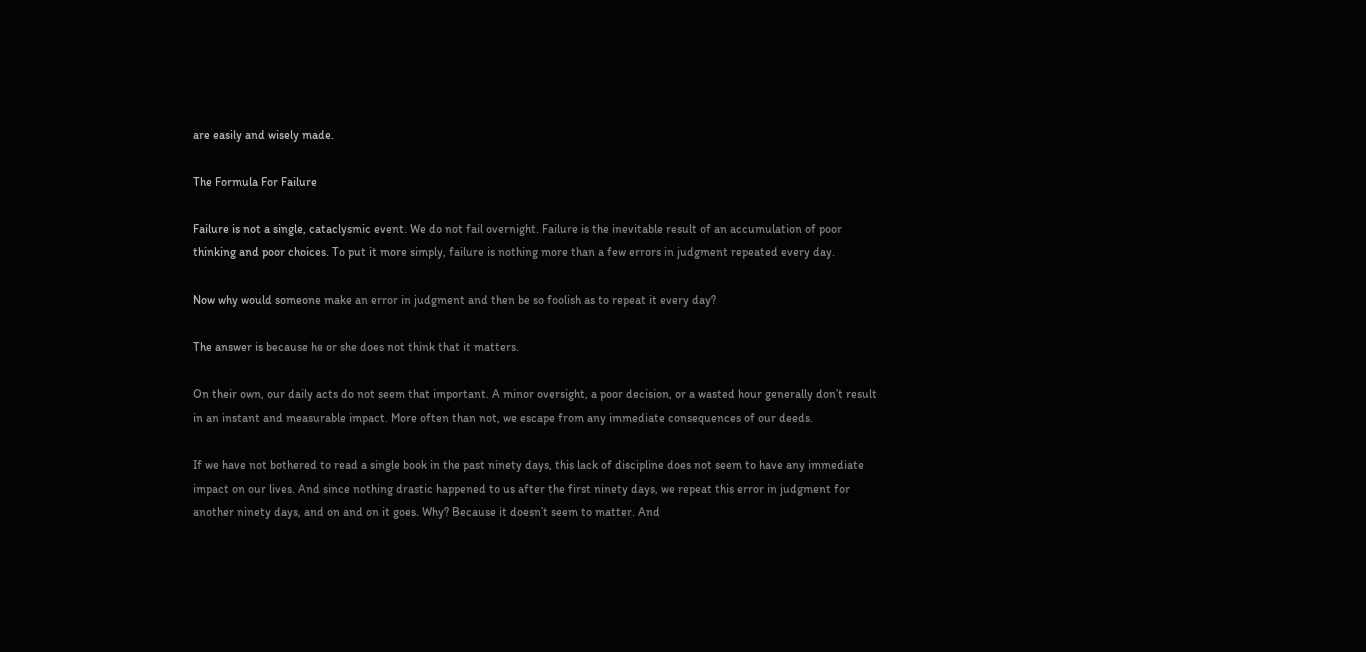are easily and wisely made.

The Formula For Failure

Failure is not a single, cataclysmic event. We do not fail overnight. Failure is the inevitable result of an accumulation of poor thinking and poor choices. To put it more simply, failure is nothing more than a few errors in judgment repeated every day.

Now why would someone make an error in judgment and then be so foolish as to repeat it every day?

The answer is because he or she does not think that it matters.

On their own, our daily acts do not seem that important. A minor oversight, a poor decision, or a wasted hour generally don’t result in an instant and measurable impact. More often than not, we escape from any immediate consequences of our deeds.

If we have not bothered to read a single book in the past ninety days, this lack of discipline does not seem to have any immediate impact on our lives. And since nothing drastic happened to us after the first ninety days, we repeat this error in judgment for another ninety days, and on and on it goes. Why? Because it doesn’t seem to matter. And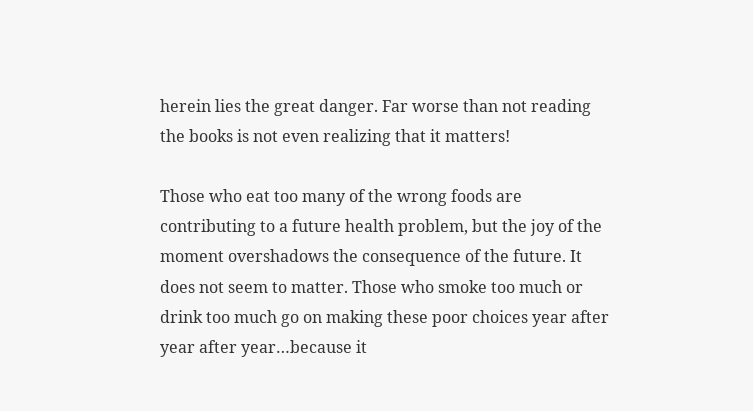herein lies the great danger. Far worse than not reading the books is not even realizing that it matters!

Those who eat too many of the wrong foods are contributing to a future health problem, but the joy of the moment overshadows the consequence of the future. It does not seem to matter. Those who smoke too much or drink too much go on making these poor choices year after year after year…because it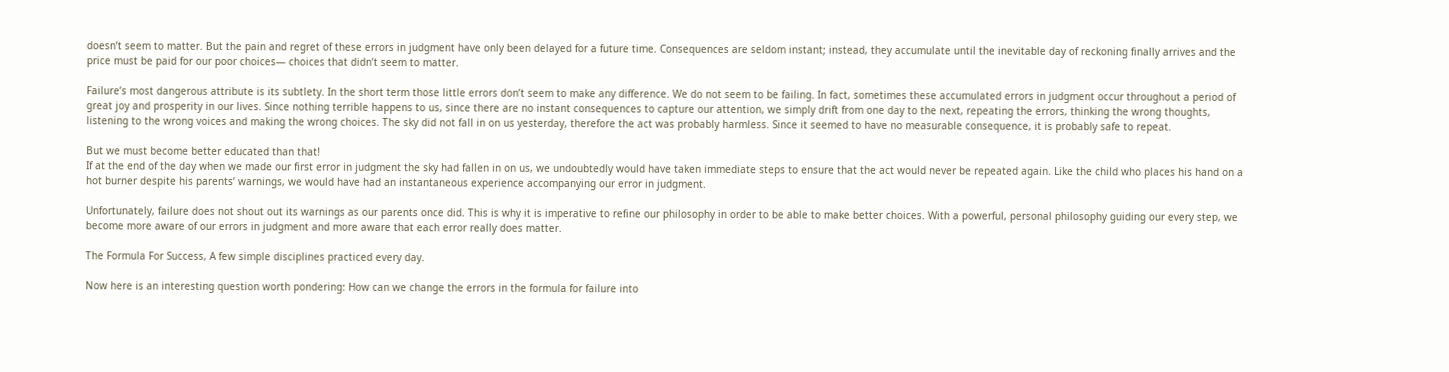doesn’t seem to matter. But the pain and regret of these errors in judgment have only been delayed for a future time. Consequences are seldom instant; instead, they accumulate until the inevitable day of reckoning finally arrives and the price must be paid for our poor choices— choices that didn’t seem to matter.

Failure’s most dangerous attribute is its subtlety. In the short term those little errors don’t seem to make any difference. We do not seem to be failing. In fact, sometimes these accumulated errors in judgment occur throughout a period of great joy and prosperity in our lives. Since nothing terrible happens to us, since there are no instant consequences to capture our attention, we simply drift from one day to the next, repeating the errors, thinking the wrong thoughts, listening to the wrong voices and making the wrong choices. The sky did not fall in on us yesterday, therefore the act was probably harmless. Since it seemed to have no measurable consequence, it is probably safe to repeat.

But we must become better educated than that!
If at the end of the day when we made our first error in judgment the sky had fallen in on us, we undoubtedly would have taken immediate steps to ensure that the act would never be repeated again. Like the child who places his hand on a hot burner despite his parents’ warnings, we would have had an instantaneous experience accompanying our error in judgment.

Unfortunately, failure does not shout out its warnings as our parents once did. This is why it is imperative to refine our philosophy in order to be able to make better choices. With a powerful, personal philosophy guiding our every step, we become more aware of our errors in judgment and more aware that each error really does matter.

The Formula For Success, A few simple disciplines practiced every day.

Now here is an interesting question worth pondering: How can we change the errors in the formula for failure into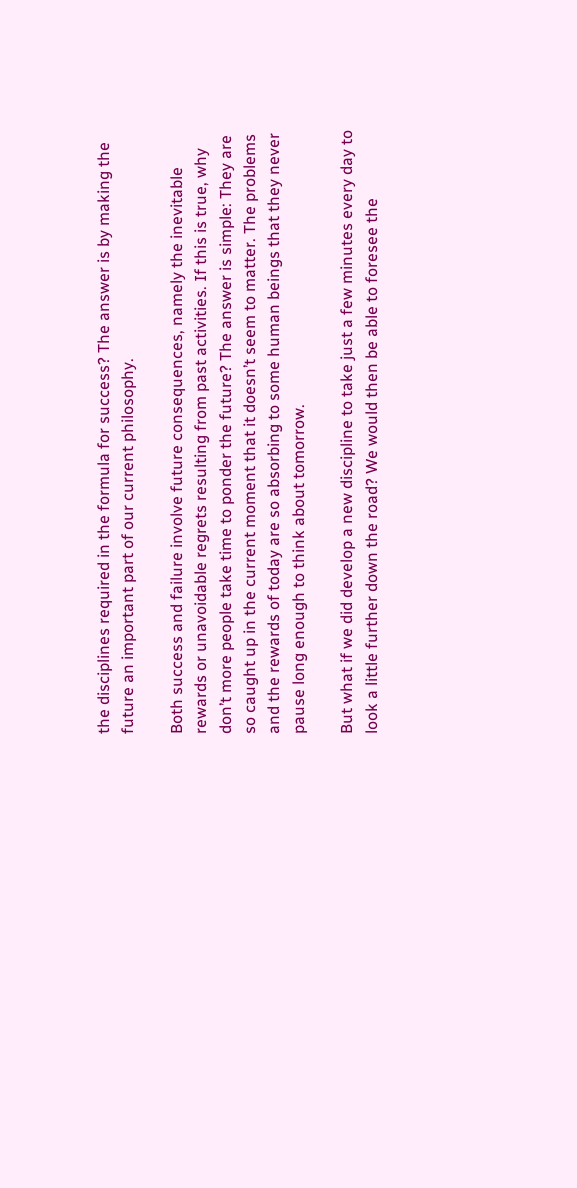the disciplines required in the formula for success? The answer is by making the future an important part of our current philosophy.

Both success and failure involve future consequences, namely the inevitable rewards or unavoidable regrets resulting from past activities. If this is true, why don’t more people take time to ponder the future? The answer is simple: They are so caught up in the current moment that it doesn’t seem to matter. The problems and the rewards of today are so absorbing to some human beings that they never pause long enough to think about tomorrow.

But what if we did develop a new discipline to take just a few minutes every day to look a little further down the road? We would then be able to foresee the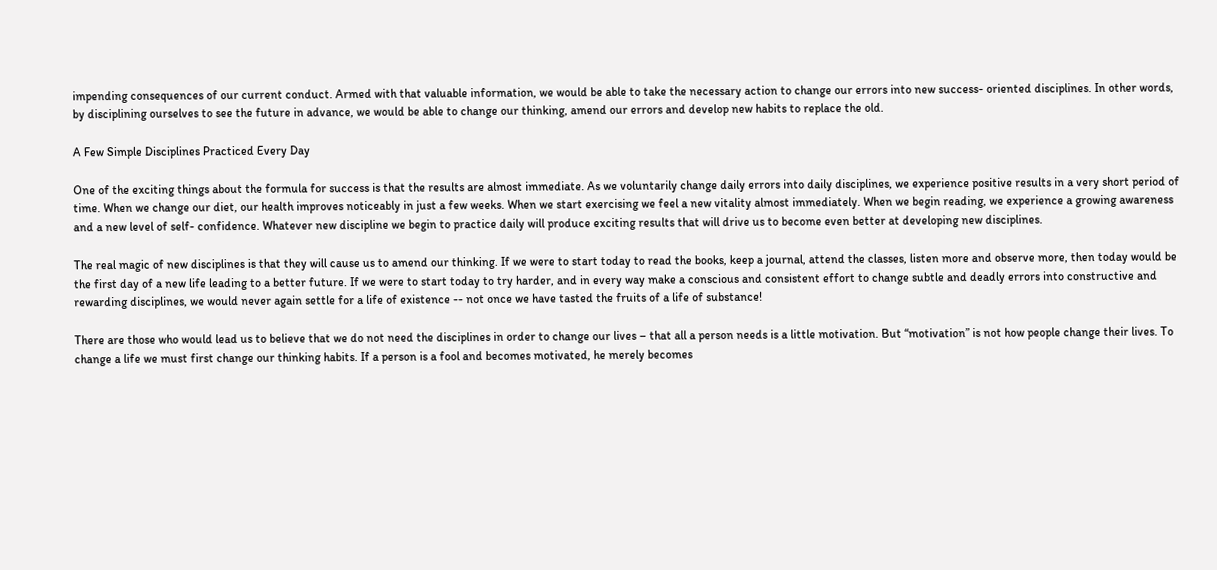impending consequences of our current conduct. Armed with that valuable information, we would be able to take the necessary action to change our errors into new success- oriented disciplines. In other words, by disciplining ourselves to see the future in advance, we would be able to change our thinking, amend our errors and develop new habits to replace the old.

A Few Simple Disciplines Practiced Every Day

One of the exciting things about the formula for success is that the results are almost immediate. As we voluntarily change daily errors into daily disciplines, we experience positive results in a very short period of time. When we change our diet, our health improves noticeably in just a few weeks. When we start exercising we feel a new vitality almost immediately. When we begin reading, we experience a growing awareness and a new level of self- confidence. Whatever new discipline we begin to practice daily will produce exciting results that will drive us to become even better at developing new disciplines.

The real magic of new disciplines is that they will cause us to amend our thinking. If we were to start today to read the books, keep a journal, attend the classes, listen more and observe more, then today would be the first day of a new life leading to a better future. If we were to start today to try harder, and in every way make a conscious and consistent effort to change subtle and deadly errors into constructive and rewarding disciplines, we would never again settle for a life of existence -- not once we have tasted the fruits of a life of substance!

There are those who would lead us to believe that we do not need the disciplines in order to change our lives – that all a person needs is a little motivation. But “motivation” is not how people change their lives. To change a life we must first change our thinking habits. If a person is a fool and becomes motivated, he merely becomes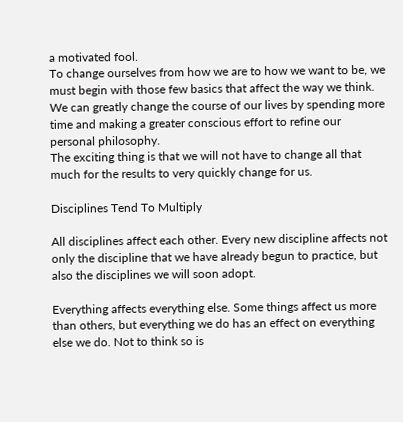a motivated fool.
To change ourselves from how we are to how we want to be, we must begin with those few basics that affect the way we think. We can greatly change the course of our lives by spending more time and making a greater conscious effort to refine our personal philosophy.
The exciting thing is that we will not have to change all that much for the results to very quickly change for us.

Disciplines Tend To Multiply

All disciplines affect each other. Every new discipline affects not only the discipline that we have already begun to practice, but also the disciplines we will soon adopt.

Everything affects everything else. Some things affect us more than others, but everything we do has an effect on everything else we do. Not to think so is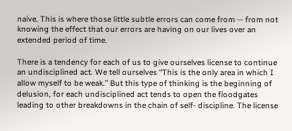naive. This is where those little subtle errors can come from -- from not knowing the effect that our errors are having on our lives over an extended period of time.

There is a tendency for each of us to give ourselves license to continue an undisciplined act. We tell ourselves “This is the only area in which I allow myself to be weak.” But this type of thinking is the beginning of delusion, for each undisciplined act tends to open the floodgates leading to other breakdowns in the chain of self- discipline. The license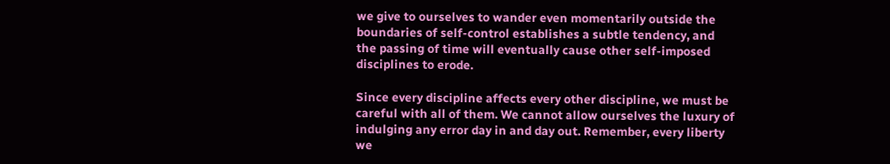we give to ourselves to wander even momentarily outside the boundaries of self-control establishes a subtle tendency, and the passing of time will eventually cause other self-imposed disciplines to erode.

Since every discipline affects every other discipline, we must be careful with all of them. We cannot allow ourselves the luxury of indulging any error day in and day out. Remember, every liberty we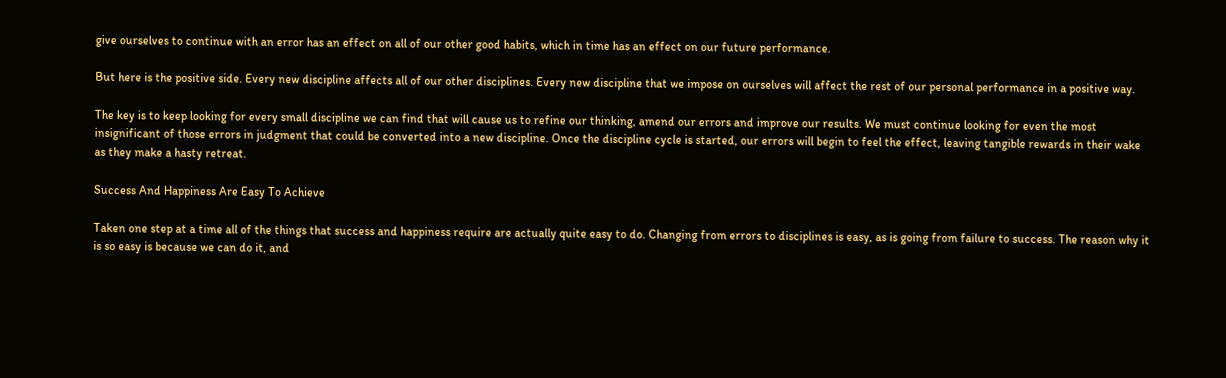give ourselves to continue with an error has an effect on all of our other good habits, which in time has an effect on our future performance.

But here is the positive side. Every new discipline affects all of our other disciplines. Every new discipline that we impose on ourselves will affect the rest of our personal performance in a positive way.

The key is to keep looking for every small discipline we can find that will cause us to refine our thinking, amend our errors and improve our results. We must continue looking for even the most insignificant of those errors in judgment that could be converted into a new discipline. Once the discipline cycle is started, our errors will begin to feel the effect, leaving tangible rewards in their wake as they make a hasty retreat.

Success And Happiness Are Easy To Achieve

Taken one step at a time all of the things that success and happiness require are actually quite easy to do. Changing from errors to disciplines is easy, as is going from failure to success. The reason why it is so easy is because we can do it, and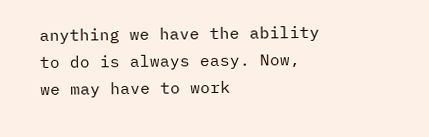anything we have the ability to do is always easy. Now, we may have to work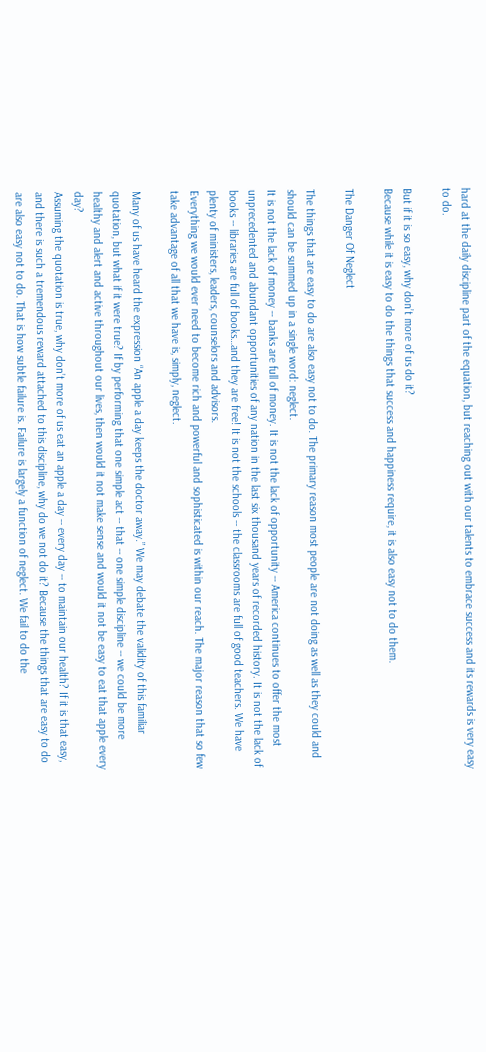hard at the daily discipline part of the equation, but reaching out with our talents to embrace success and its rewards is very easy to do.

But if it is so easy, why don’t more of us do it?
Because while it is easy to do the things that success and happiness require, it is also easy not to do them.

The Danger Of Neglect

The things that are easy to do are also easy not to do. The primary reason most people are not doing as well as they could and should can be summed up in a single word: neglect.
It is not the lack of money -- banks are full of money. It is not the lack of opportunity -- America continues to offer the most unprecedented and abundant opportunities of any nation in the last six thousand years of recorded history. It is not the lack of books -- libraries are full of books…and they are free! It is not the schools -- the classrooms are full of good teachers. We have plenty of ministers, leaders, counselors and advisors.
Everything we would ever need to become rich and powerful and sophisticated is within our reach. The major reason that so few take advantage of all that we have is, simply, neglect.

Many of us have heard the expression “An apple a day keeps the doctor away.” We may debate the validity of this familiar quotation, but what if it were true? If by performing that one simple act -- that -- one simple discipline -- we could be more healthy and alert and active throughout our lives, then would it not make sense and would it not be easy to eat that apple every day?
Assuming the quotation is true, why don’t more of us eat an apple a day -- every day -- to maintain our health? If it is that easy, and there is such a tremendous reward attached to this discipline, why do we not do it? Because the things that are easy to do are also easy not to do. That is how subtle failure is. Failure is largely a function of neglect. We fail to do the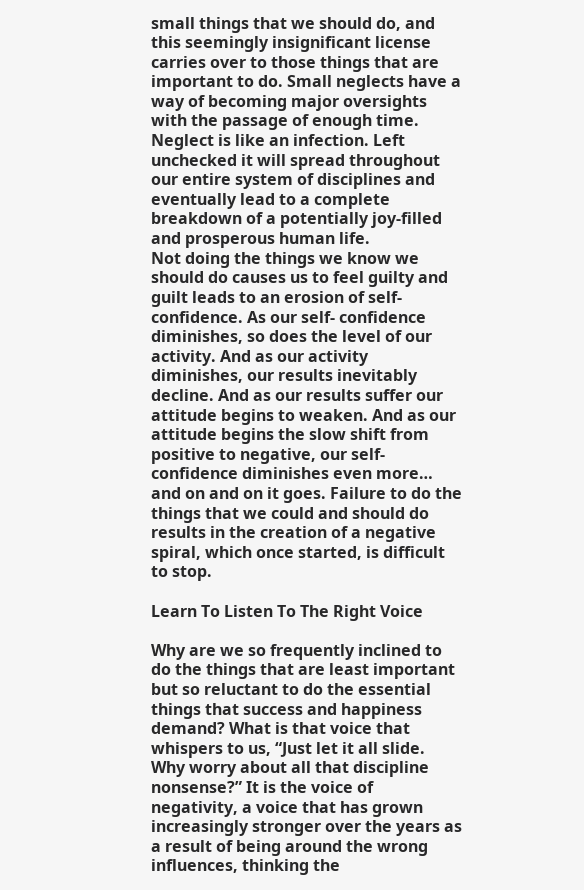small things that we should do, and this seemingly insignificant license carries over to those things that are important to do. Small neglects have a way of becoming major oversights with the passage of enough time.
Neglect is like an infection. Left unchecked it will spread throughout our entire system of disciplines and eventually lead to a complete breakdown of a potentially joy-filled and prosperous human life.
Not doing the things we know we should do causes us to feel guilty and guilt leads to an erosion of self-confidence. As our self- confidence diminishes, so does the level of our activity. And as our activity diminishes, our results inevitably decline. And as our results suffer our attitude begins to weaken. And as our attitude begins the slow shift from positive to negative, our self-confidence diminishes even more… and on and on it goes. Failure to do the things that we could and should do results in the creation of a negative spiral, which once started, is difficult to stop.

Learn To Listen To The Right Voice

Why are we so frequently inclined to do the things that are least important but so reluctant to do the essential things that success and happiness demand? What is that voice that whispers to us, “Just let it all slide. Why worry about all that discipline nonsense?” It is the voice of negativity, a voice that has grown increasingly stronger over the years as a result of being around the wrong influences, thinking the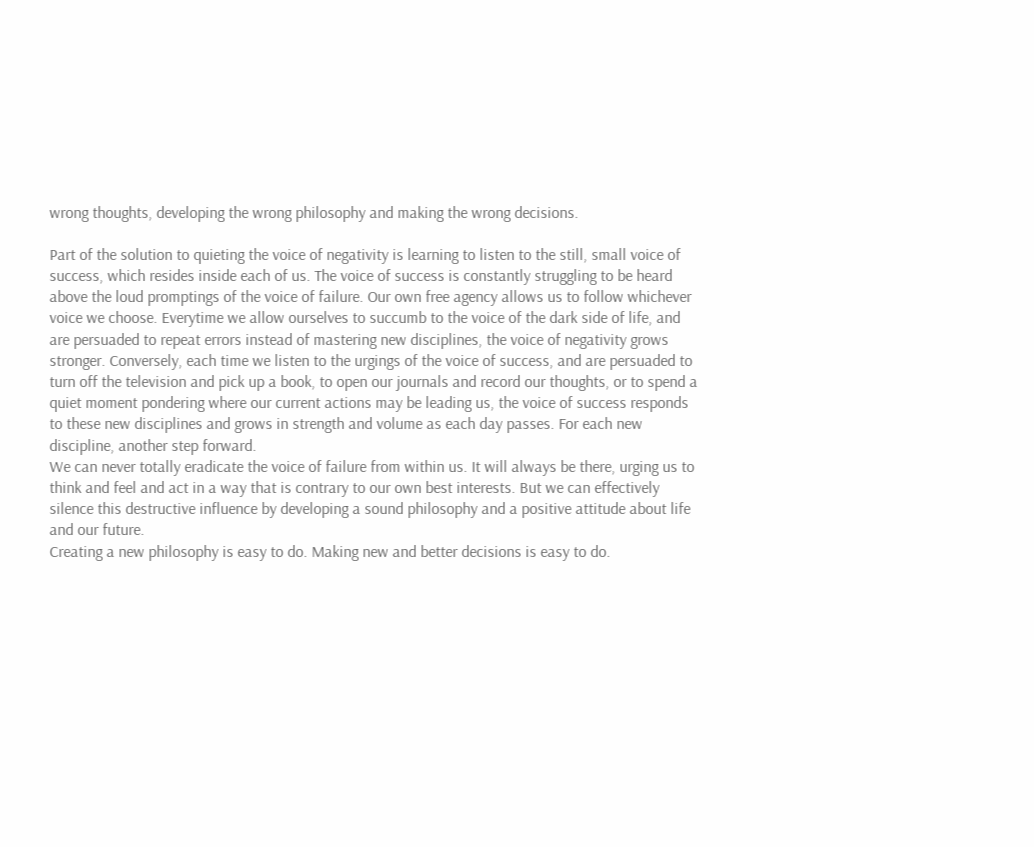wrong thoughts, developing the wrong philosophy and making the wrong decisions.

Part of the solution to quieting the voice of negativity is learning to listen to the still, small voice of success, which resides inside each of us. The voice of success is constantly struggling to be heard above the loud promptings of the voice of failure. Our own free agency allows us to follow whichever voice we choose. Everytime we allow ourselves to succumb to the voice of the dark side of life, and are persuaded to repeat errors instead of mastering new disciplines, the voice of negativity grows stronger. Conversely, each time we listen to the urgings of the voice of success, and are persuaded to turn off the television and pick up a book, to open our journals and record our thoughts, or to spend a quiet moment pondering where our current actions may be leading us, the voice of success responds to these new disciplines and grows in strength and volume as each day passes. For each new discipline, another step forward.
We can never totally eradicate the voice of failure from within us. It will always be there, urging us to think and feel and act in a way that is contrary to our own best interests. But we can effectively silence this destructive influence by developing a sound philosophy and a positive attitude about life and our future.
Creating a new philosophy is easy to do. Making new and better decisions is easy to do.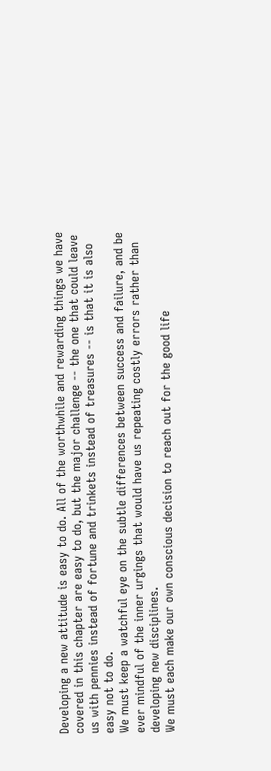Developing a new attitude is easy to do. All of the worthwhile and rewarding things we have covered in this chapter are easy to do, but the major challenge -- the one that could leave us with pennies instead of fortune and trinkets instead of treasures -- is that it is also easy not to do.
We must keep a watchful eye on the subtle differences between success and failure, and be ever mindful of the inner urgings that would have us repeating costly errors rather than developing new disciplines.
We must each make our own conscious decision to reach out for the good life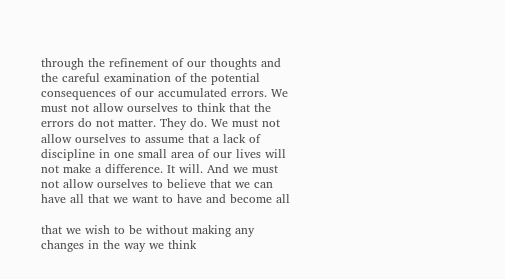through the refinement of our thoughts and the careful examination of the potential consequences of our accumulated errors. We must not allow ourselves to think that the errors do not matter. They do. We must not allow ourselves to assume that a lack of discipline in one small area of our lives will not make a difference. It will. And we must not allow ourselves to believe that we can have all that we want to have and become all

that we wish to be without making any changes in the way we think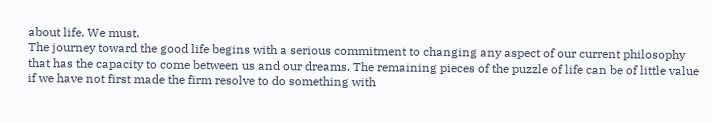about life. We must.
The journey toward the good life begins with a serious commitment to changing any aspect of our current philosophy that has the capacity to come between us and our dreams. The remaining pieces of the puzzle of life can be of little value if we have not first made the firm resolve to do something with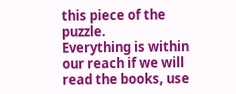this piece of the puzzle.
Everything is within our reach if we will read the books, use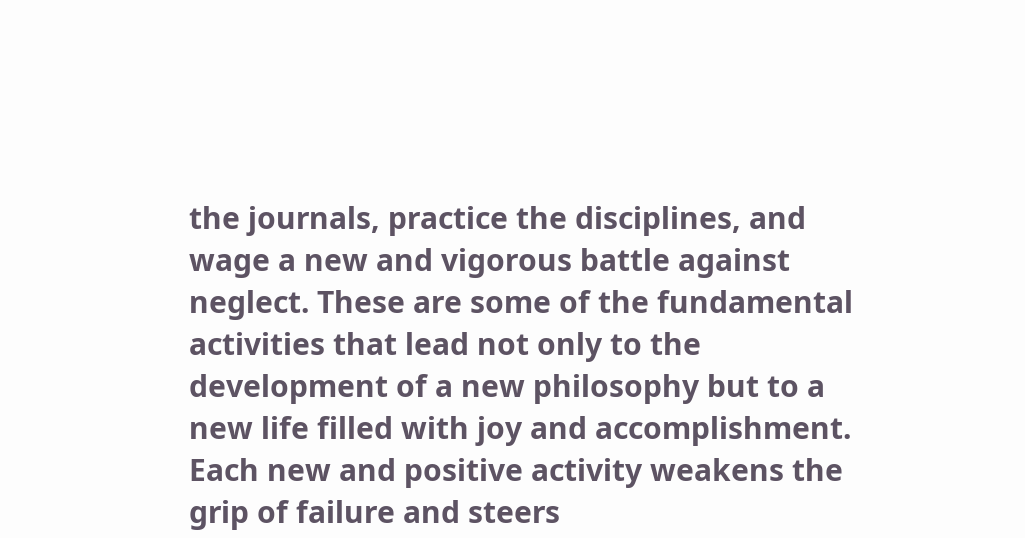the journals, practice the disciplines, and wage a new and vigorous battle against neglect. These are some of the fundamental activities that lead not only to the development of a new philosophy but to a new life filled with joy and accomplishment. Each new and positive activity weakens the grip of failure and steers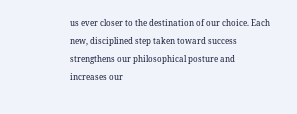us ever closer to the destination of our choice. Each new, disciplined step taken toward success strengthens our philosophical posture and increases our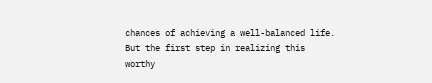chances of achieving a well-balanced life. But the first step in realizing this worthy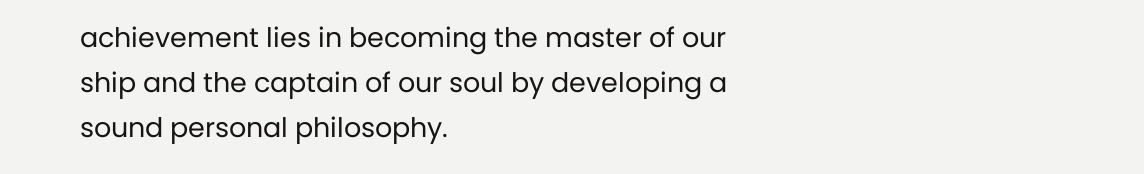achievement lies in becoming the master of our ship and the captain of our soul by developing a sound personal philosophy.